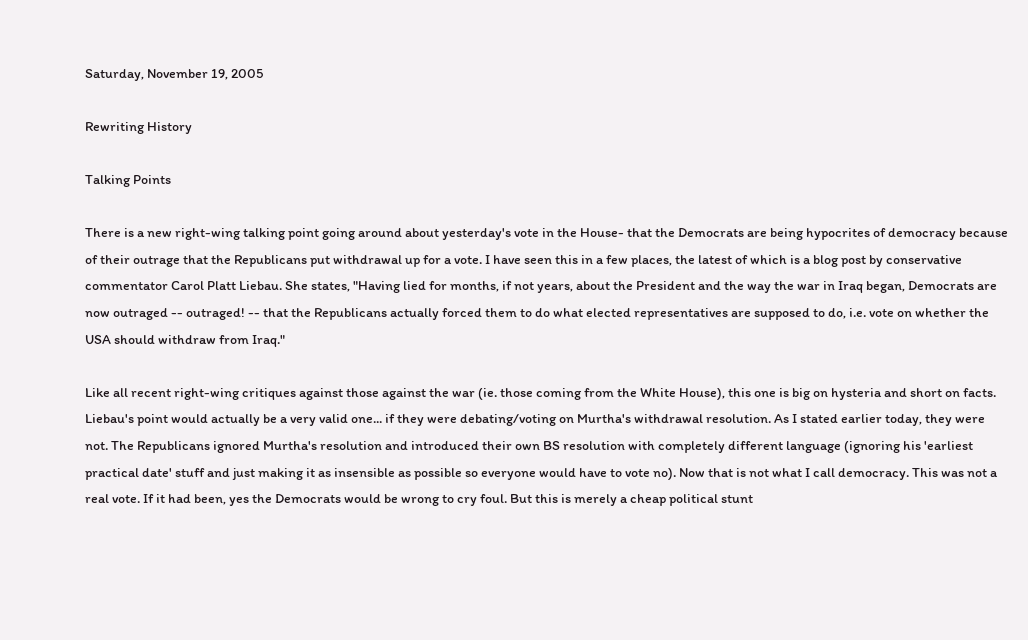Saturday, November 19, 2005

Rewriting History

Talking Points

There is a new right-wing talking point going around about yesterday's vote in the House- that the Democrats are being hypocrites of democracy because of their outrage that the Republicans put withdrawal up for a vote. I have seen this in a few places, the latest of which is a blog post by conservative commentator Carol Platt Liebau. She states, "Having lied for months, if not years, about the President and the way the war in Iraq began, Democrats are now outraged -- outraged! -- that the Republicans actually forced them to do what elected representatives are supposed to do, i.e. vote on whether the USA should withdraw from Iraq."

Like all recent right-wing critiques against those against the war (ie. those coming from the White House), this one is big on hysteria and short on facts. Liebau's point would actually be a very valid one... if they were debating/voting on Murtha's withdrawal resolution. As I stated earlier today, they were not. The Republicans ignored Murtha's resolution and introduced their own BS resolution with completely different language (ignoring his 'earliest practical date' stuff and just making it as insensible as possible so everyone would have to vote no). Now that is not what I call democracy. This was not a real vote. If it had been, yes the Democrats would be wrong to cry foul. But this is merely a cheap political stunt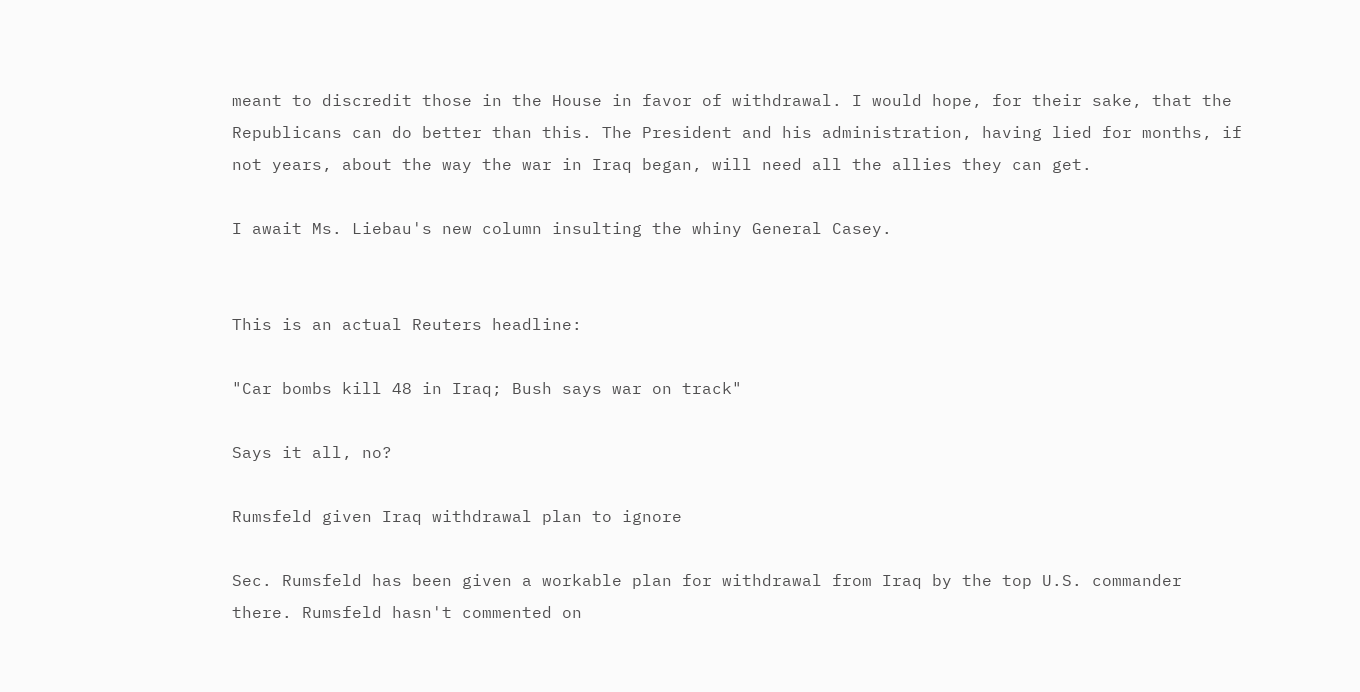meant to discredit those in the House in favor of withdrawal. I would hope, for their sake, that the Republicans can do better than this. The President and his administration, having lied for months, if not years, about the way the war in Iraq began, will need all the allies they can get.

I await Ms. Liebau's new column insulting the whiny General Casey.


This is an actual Reuters headline:

"Car bombs kill 48 in Iraq; Bush says war on track"

Says it all, no?

Rumsfeld given Iraq withdrawal plan to ignore

Sec. Rumsfeld has been given a workable plan for withdrawal from Iraq by the top U.S. commander there. Rumsfeld hasn't commented on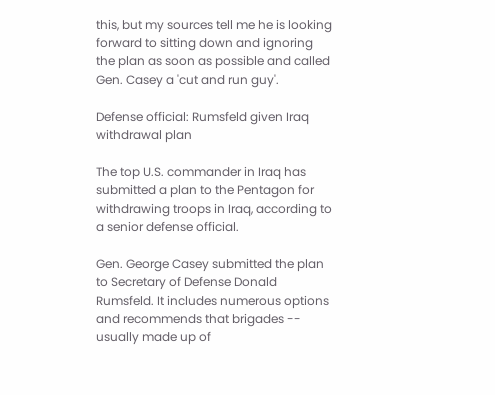this, but my sources tell me he is looking forward to sitting down and ignoring the plan as soon as possible and called Gen. Casey a 'cut and run guy'.

Defense official: Rumsfeld given Iraq withdrawal plan

The top U.S. commander in Iraq has submitted a plan to the Pentagon for withdrawing troops in Iraq, according to a senior defense official.

Gen. George Casey submitted the plan to Secretary of Defense Donald Rumsfeld. It includes numerous options and recommends that brigades -- usually made up of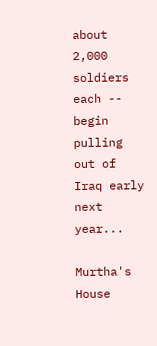about 2,000 soldiers each -- begin pulling out of Iraq early next year...

Murtha's House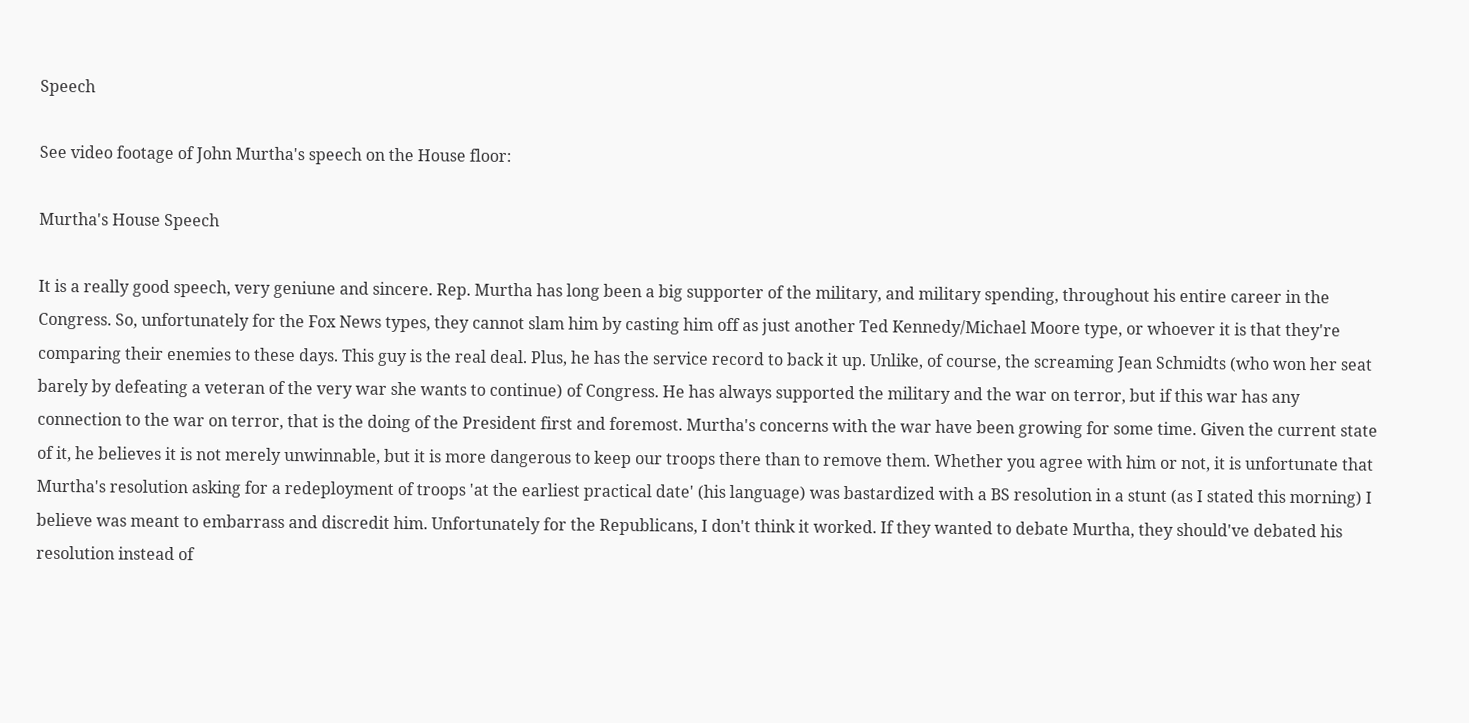Speech

See video footage of John Murtha's speech on the House floor:

Murtha's House Speech

It is a really good speech, very geniune and sincere. Rep. Murtha has long been a big supporter of the military, and military spending, throughout his entire career in the Congress. So, unfortunately for the Fox News types, they cannot slam him by casting him off as just another Ted Kennedy/Michael Moore type, or whoever it is that they're comparing their enemies to these days. This guy is the real deal. Plus, he has the service record to back it up. Unlike, of course, the screaming Jean Schmidts (who won her seat barely by defeating a veteran of the very war she wants to continue) of Congress. He has always supported the military and the war on terror, but if this war has any connection to the war on terror, that is the doing of the President first and foremost. Murtha's concerns with the war have been growing for some time. Given the current state of it, he believes it is not merely unwinnable, but it is more dangerous to keep our troops there than to remove them. Whether you agree with him or not, it is unfortunate that Murtha's resolution asking for a redeployment of troops 'at the earliest practical date' (his language) was bastardized with a BS resolution in a stunt (as I stated this morning) I believe was meant to embarrass and discredit him. Unfortunately for the Republicans, I don't think it worked. If they wanted to debate Murtha, they should've debated his resolution instead of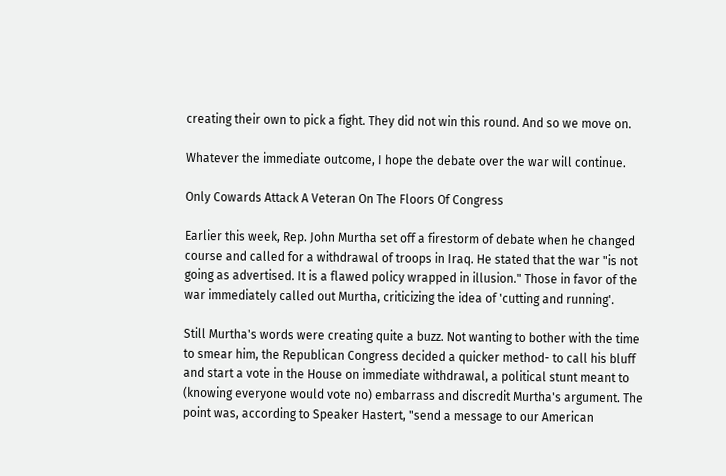creating their own to pick a fight. They did not win this round. And so we move on.

Whatever the immediate outcome, I hope the debate over the war will continue.

Only Cowards Attack A Veteran On The Floors Of Congress

Earlier this week, Rep. John Murtha set off a firestorm of debate when he changed course and called for a withdrawal of troops in Iraq. He stated that the war "is not going as advertised. It is a flawed policy wrapped in illusion." Those in favor of the war immediately called out Murtha, criticizing the idea of 'cutting and running'.

Still Murtha's words were creating quite a buzz. Not wanting to bother with the time to smear him, the Republican Congress decided a quicker method- to call his bluff and start a vote in the House on immediate withdrawal, a political stunt meant to (knowing everyone would vote no) embarrass and discredit Murtha's argument. The point was, according to Speaker Hastert, "send a message to our American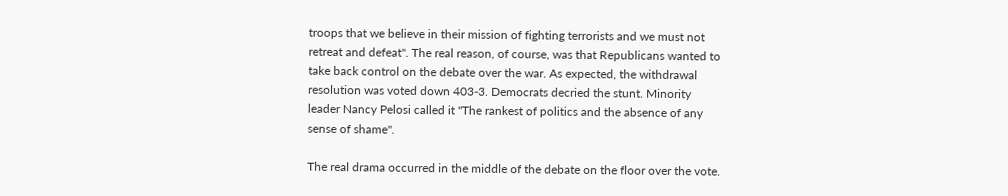troops that we believe in their mission of fighting terrorists and we must not retreat and defeat". The real reason, of course, was that Republicans wanted to take back control on the debate over the war. As expected, the withdrawal resolution was voted down 403-3. Democrats decried the stunt. Minority leader Nancy Pelosi called it "The rankest of politics and the absence of any sense of shame".

The real drama occurred in the middle of the debate on the floor over the vote.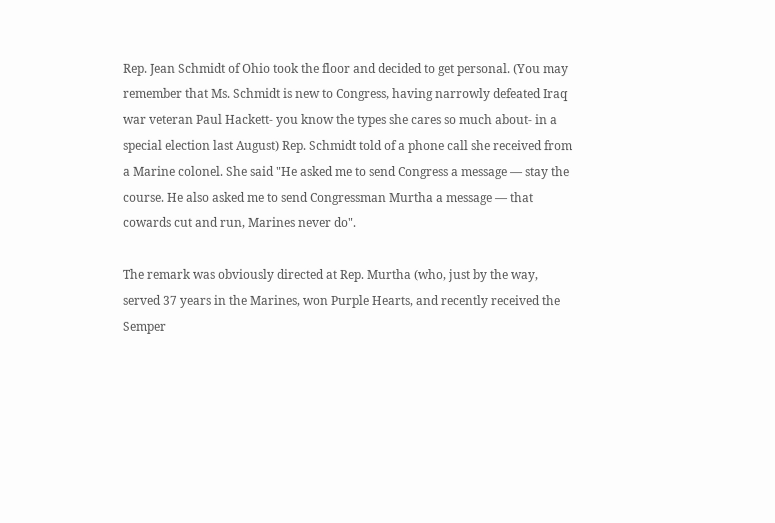Rep. Jean Schmidt of Ohio took the floor and decided to get personal. (You may remember that Ms. Schmidt is new to Congress, having narrowly defeated Iraq war veteran Paul Hackett- you know the types she cares so much about- in a special election last August) Rep. Schmidt told of a phone call she received from a Marine colonel. She said "He asked me to send Congress a message — stay the course. He also asked me to send Congressman Murtha a message — that cowards cut and run, Marines never do".

The remark was obviously directed at Rep. Murtha (who, just by the way, served 37 years in the Marines, won Purple Hearts, and recently received the Semper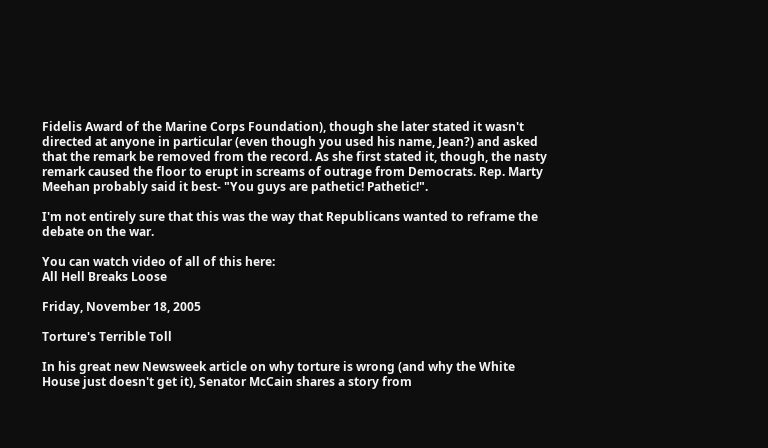Fidelis Award of the Marine Corps Foundation), though she later stated it wasn't directed at anyone in particular (even though you used his name, Jean?) and asked that the remark be removed from the record. As she first stated it, though, the nasty remark caused the floor to erupt in screams of outrage from Democrats. Rep. Marty Meehan probably said it best- "You guys are pathetic! Pathetic!".

I'm not entirely sure that this was the way that Republicans wanted to reframe the debate on the war.

You can watch video of all of this here:
All Hell Breaks Loose

Friday, November 18, 2005

Torture's Terrible Toll

In his great new Newsweek article on why torture is wrong (and why the White House just doesn't get it), Senator McCain shares a story from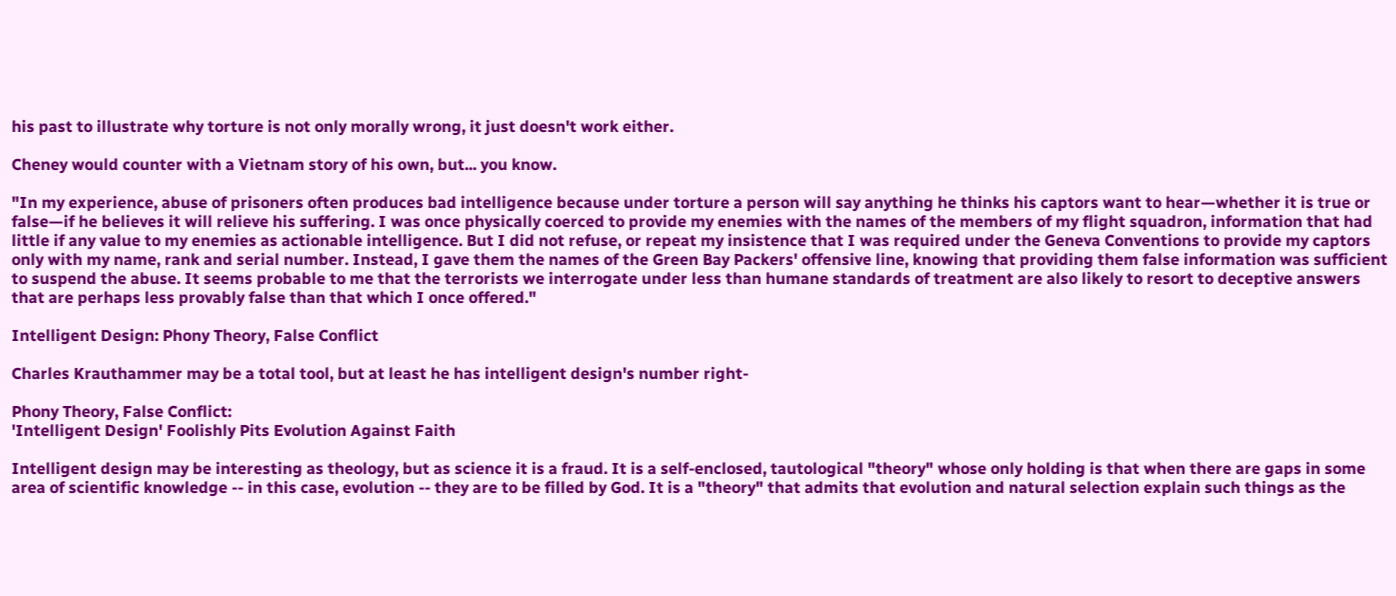his past to illustrate why torture is not only morally wrong, it just doesn't work either.

Cheney would counter with a Vietnam story of his own, but... you know.

"In my experience, abuse of prisoners often produces bad intelligence because under torture a person will say anything he thinks his captors want to hear—whether it is true or false—if he believes it will relieve his suffering. I was once physically coerced to provide my enemies with the names of the members of my flight squadron, information that had little if any value to my enemies as actionable intelligence. But I did not refuse, or repeat my insistence that I was required under the Geneva Conventions to provide my captors only with my name, rank and serial number. Instead, I gave them the names of the Green Bay Packers' offensive line, knowing that providing them false information was sufficient to suspend the abuse. It seems probable to me that the terrorists we interrogate under less than humane standards of treatment are also likely to resort to deceptive answers that are perhaps less provably false than that which I once offered."

Intelligent Design: Phony Theory, False Conflict

Charles Krauthammer may be a total tool, but at least he has intelligent design's number right-

Phony Theory, False Conflict:
'Intelligent Design' Foolishly Pits Evolution Against Faith

Intelligent design may be interesting as theology, but as science it is a fraud. It is a self-enclosed, tautological "theory" whose only holding is that when there are gaps in some area of scientific knowledge -- in this case, evolution -- they are to be filled by God. It is a "theory" that admits that evolution and natural selection explain such things as the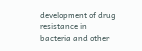development of drug resistance in bacteria and other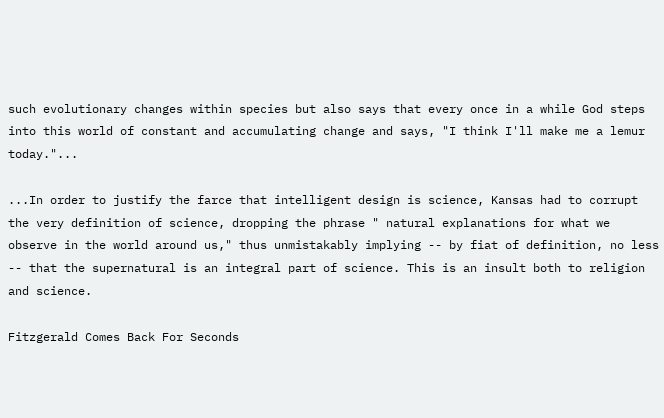such evolutionary changes within species but also says that every once in a while God steps into this world of constant and accumulating change and says, "I think I'll make me a lemur today."...

...In order to justify the farce that intelligent design is science, Kansas had to corrupt the very definition of science, dropping the phrase " natural explanations for what we observe in the world around us," thus unmistakably implying -- by fiat of definition, no less -- that the supernatural is an integral part of science. This is an insult both to religion and science.

Fitzgerald Comes Back For Seconds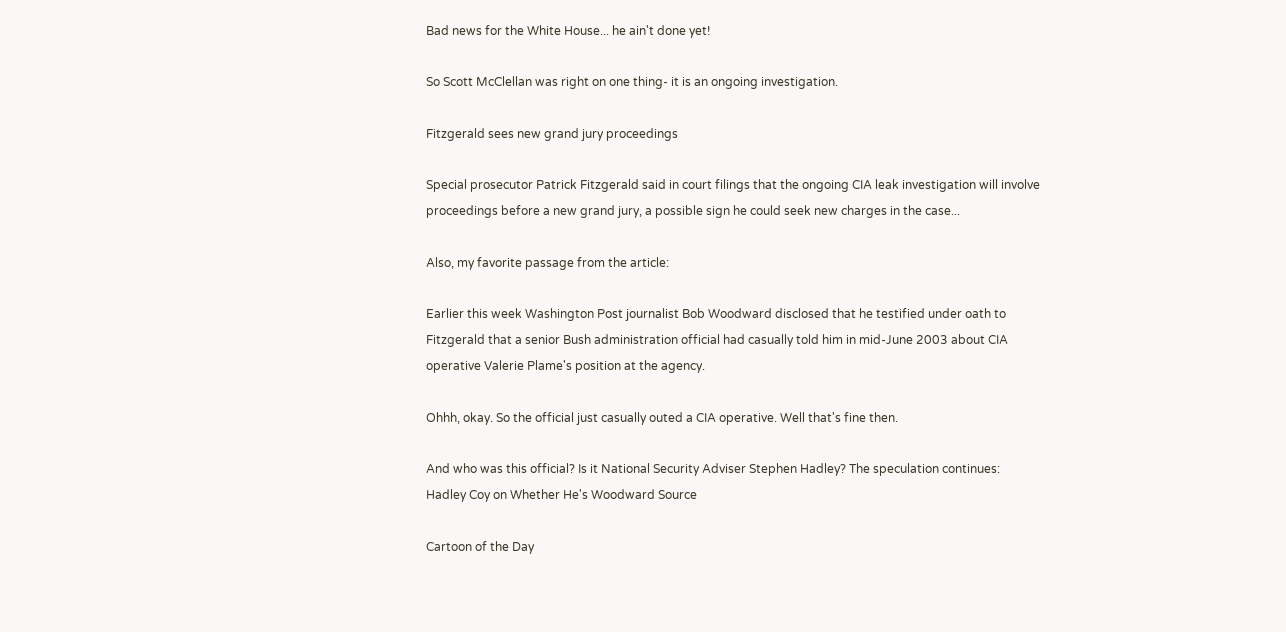Bad news for the White House... he ain't done yet!

So Scott McClellan was right on one thing- it is an ongoing investigation.

Fitzgerald sees new grand jury proceedings

Special prosecutor Patrick Fitzgerald said in court filings that the ongoing CIA leak investigation will involve proceedings before a new grand jury, a possible sign he could seek new charges in the case...

Also, my favorite passage from the article:

Earlier this week Washington Post journalist Bob Woodward disclosed that he testified under oath to Fitzgerald that a senior Bush administration official had casually told him in mid-June 2003 about CIA operative Valerie Plame's position at the agency.

Ohhh, okay. So the official just casually outed a CIA operative. Well that's fine then.

And who was this official? Is it National Security Adviser Stephen Hadley? The speculation continues:
Hadley Coy on Whether He's Woodward Source

Cartoon of the Day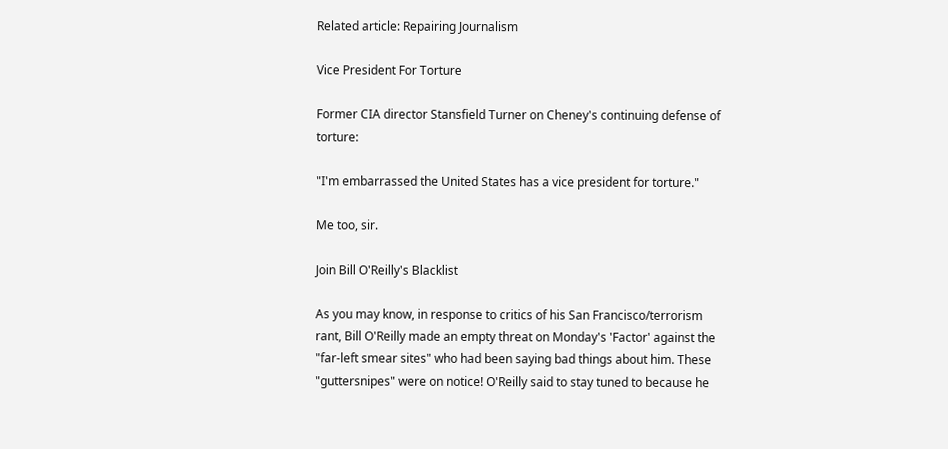Related article: Repairing Journalism

Vice President For Torture

Former CIA director Stansfield Turner on Cheney's continuing defense of torture:

"I'm embarrassed the United States has a vice president for torture."

Me too, sir.

Join Bill O'Reilly's Blacklist

As you may know, in response to critics of his San Francisco/terrorism rant, Bill O'Reilly made an empty threat on Monday's 'Factor' against the "far-left smear sites" who had been saying bad things about him. These "guttersnipes" were on notice! O'Reilly said to stay tuned to because he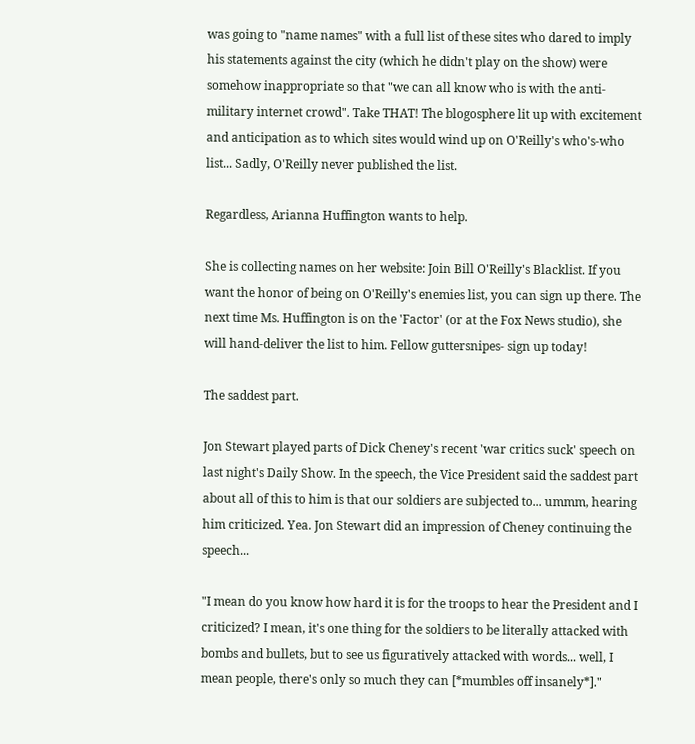was going to "name names" with a full list of these sites who dared to imply his statements against the city (which he didn't play on the show) were somehow inappropriate so that "we can all know who is with the anti-military internet crowd". Take THAT! The blogosphere lit up with excitement and anticipation as to which sites would wind up on O'Reilly's who's-who list... Sadly, O'Reilly never published the list.

Regardless, Arianna Huffington wants to help.

She is collecting names on her website: Join Bill O'Reilly's Blacklist. If you want the honor of being on O'Reilly's enemies list, you can sign up there. The next time Ms. Huffington is on the 'Factor' (or at the Fox News studio), she will hand-deliver the list to him. Fellow guttersnipes- sign up today!

The saddest part.

Jon Stewart played parts of Dick Cheney's recent 'war critics suck' speech on last night's Daily Show. In the speech, the Vice President said the saddest part about all of this to him is that our soldiers are subjected to... ummm, hearing him criticized. Yea. Jon Stewart did an impression of Cheney continuing the speech...

"I mean do you know how hard it is for the troops to hear the President and I criticized? I mean, it's one thing for the soldiers to be literally attacked with bombs and bullets, but to see us figuratively attacked with words... well, I mean people, there's only so much they can [*mumbles off insanely*]."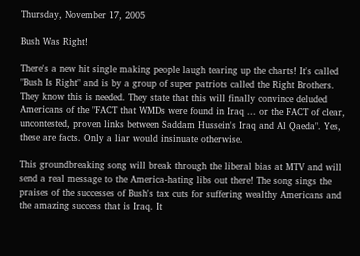Thursday, November 17, 2005

Bush Was Right!

There's a new hit single making people laugh tearing up the charts! It's called "Bush Is Right" and is by a group of super patriots called the Right Brothers. They know this is needed. They state that this will finally convince deluded Americans of the "FACT that WMDs were found in Iraq ... or the FACT of clear, uncontested, proven links between Saddam Hussein's Iraq and Al Qaeda". Yes, these are facts. Only a liar would insinuate otherwise.

This groundbreaking song will break through the liberal bias at MTV and will send a real message to the America-hating libs out there! The song sings the praises of the successes of Bush's tax cuts for suffering wealthy Americans and the amazing success that is Iraq. It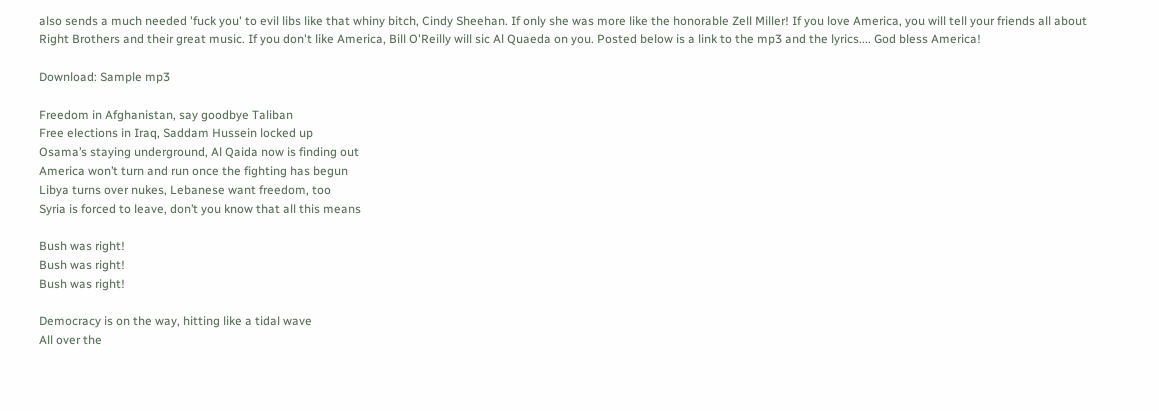also sends a much needed 'fuck you' to evil libs like that whiny bitch, Cindy Sheehan. If only she was more like the honorable Zell Miller! If you love America, you will tell your friends all about Right Brothers and their great music. If you don't like America, Bill O'Reilly will sic Al Quaeda on you. Posted below is a link to the mp3 and the lyrics.... God bless America!

Download: Sample mp3

Freedom in Afghanistan, say goodbye Taliban
Free elections in Iraq, Saddam Hussein locked up
Osama’s staying underground, Al Qaida now is finding out
America won’t turn and run once the fighting has begun
Libya turns over nukes, Lebanese want freedom, too
Syria is forced to leave, don’t you know that all this means

Bush was right!
Bush was right!
Bush was right!

Democracy is on the way, hitting like a tidal wave
All over the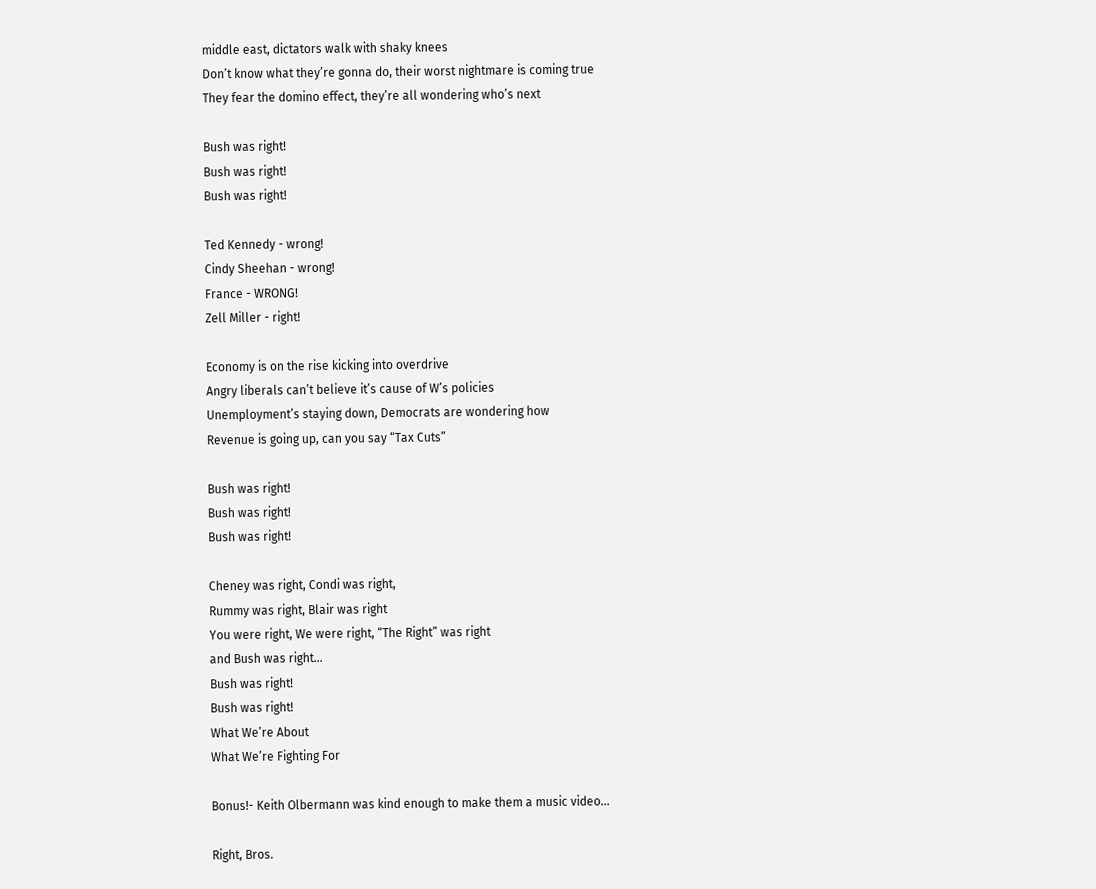middle east, dictators walk with shaky knees
Don’t know what they’re gonna do, their worst nightmare is coming true
They fear the domino effect, they’re all wondering who’s next

Bush was right!
Bush was right!
Bush was right!

Ted Kennedy - wrong!
Cindy Sheehan - wrong!
France - WRONG!
Zell Miller - right!

Economy is on the rise kicking into overdrive
Angry liberals can’t believe it’s cause of W’s policies
Unemployment’s staying down, Democrats are wondering how
Revenue is going up, can you say “Tax Cuts”

Bush was right!
Bush was right!
Bush was right!

Cheney was right, Condi was right,
Rummy was right, Blair was right
You were right, We were right, “The Right” was right
and Bush was right…
Bush was right!
Bush was right!
What We’re About
What We’re Fighting For

Bonus!- Keith Olbermann was kind enough to make them a music video...

Right, Bros.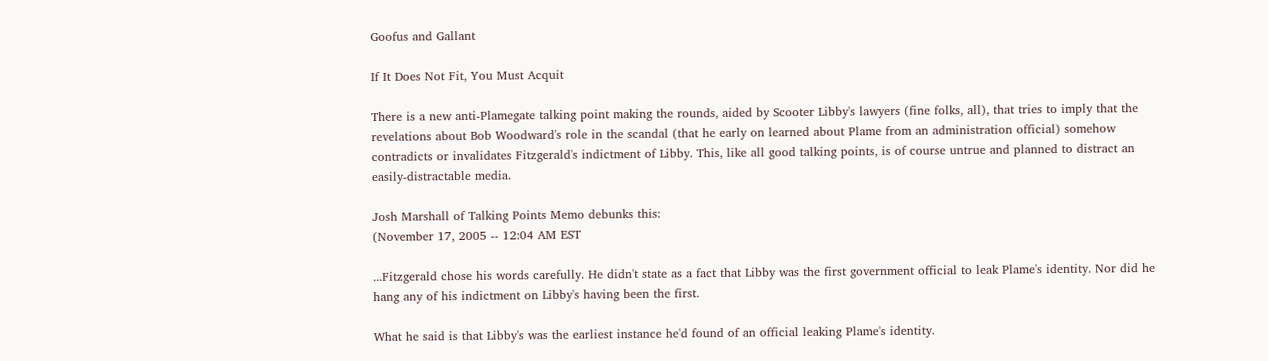Goofus and Gallant

If It Does Not Fit, You Must Acquit

There is a new anti-Plamegate talking point making the rounds, aided by Scooter Libby's lawyers (fine folks, all), that tries to imply that the revelations about Bob Woodward's role in the scandal (that he early on learned about Plame from an administration official) somehow contradicts or invalidates Fitzgerald's indictment of Libby. This, like all good talking points, is of course untrue and planned to distract an easily-distractable media.

Josh Marshall of Talking Points Memo debunks this:
(November 17, 2005 -- 12:04 AM EST

...Fitzgerald chose his words carefully. He didn't state as a fact that Libby was the first government official to leak Plame's identity. Nor did he hang any of his indictment on Libby's having been the first.

What he said is that Libby's was the earliest instance he'd found of an official leaking Plame's identity.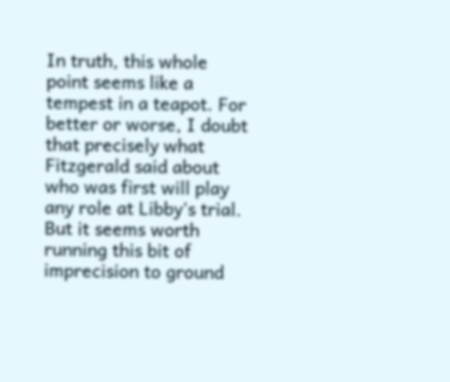In truth, this whole point seems like a tempest in a teapot. For better or worse, I doubt that precisely what Fitzgerald said about who was first will play any role at Libby's trial. But it seems worth running this bit of imprecision to ground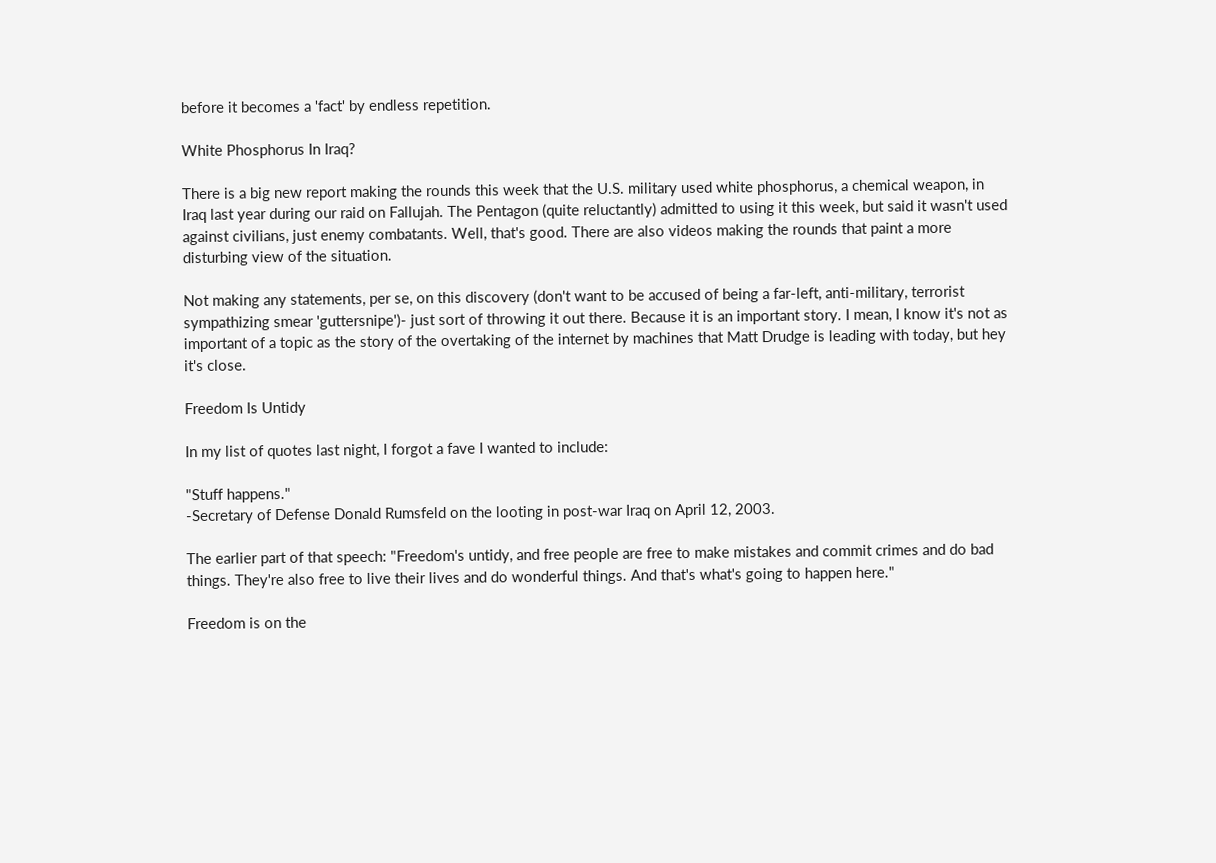before it becomes a 'fact' by endless repetition.

White Phosphorus In Iraq?

There is a big new report making the rounds this week that the U.S. military used white phosphorus, a chemical weapon, in Iraq last year during our raid on Fallujah. The Pentagon (quite reluctantly) admitted to using it this week, but said it wasn't used against civilians, just enemy combatants. Well, that's good. There are also videos making the rounds that paint a more disturbing view of the situation.

Not making any statements, per se, on this discovery (don't want to be accused of being a far-left, anti-military, terrorist sympathizing smear 'guttersnipe')- just sort of throwing it out there. Because it is an important story. I mean, I know it's not as important of a topic as the story of the overtaking of the internet by machines that Matt Drudge is leading with today, but hey it's close.

Freedom Is Untidy

In my list of quotes last night, I forgot a fave I wanted to include:

"Stuff happens."
-Secretary of Defense Donald Rumsfeld on the looting in post-war Iraq on April 12, 2003.

The earlier part of that speech: "Freedom's untidy, and free people are free to make mistakes and commit crimes and do bad things. They're also free to live their lives and do wonderful things. And that's what's going to happen here."

Freedom is on the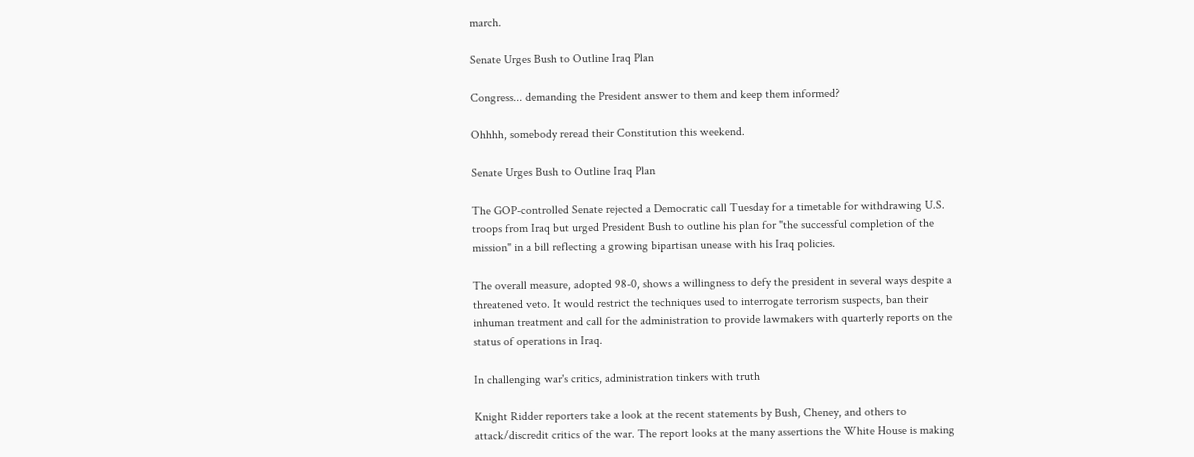march.

Senate Urges Bush to Outline Iraq Plan

Congress... demanding the President answer to them and keep them informed?

Ohhhh, somebody reread their Constitution this weekend.

Senate Urges Bush to Outline Iraq Plan

The GOP-controlled Senate rejected a Democratic call Tuesday for a timetable for withdrawing U.S. troops from Iraq but urged President Bush to outline his plan for "the successful completion of the mission" in a bill reflecting a growing bipartisan unease with his Iraq policies.

The overall measure, adopted 98-0, shows a willingness to defy the president in several ways despite a threatened veto. It would restrict the techniques used to interrogate terrorism suspects, ban their inhuman treatment and call for the administration to provide lawmakers with quarterly reports on the status of operations in Iraq.

In challenging war's critics, administration tinkers with truth

Knight Ridder reporters take a look at the recent statements by Bush, Cheney, and others to attack/discredit critics of the war. The report looks at the many assertions the White House is making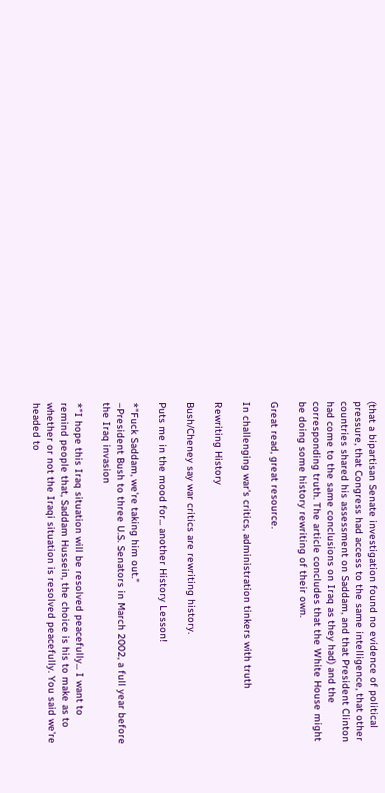(that a bipartisan Senate investigation found no evidence of political pressure, that Congress had access to the same intelligence, that other countries shared his assessment on Saddam, and that President Clinton had come to the same conclusions on Iraq as they had) and the corresponding truth. The article concludes that the White House might be doing some history rewriting of their own.

Great read, great resource.

In challenging war's critics, administration tinkers with truth

Rewriting History

Bush/Cheney say war critics are rewriting history.

Puts me in the mood for... another History Lesson!

*"Fuck Saddam, we're taking him out."
–President Bush to three U.S. Senators in March 2002, a full year before the Iraq invasion

*"I hope this Iraq situation will be resolved peacefully... I want to remind people that, Saddam Hussein, the choice is his to make as to whether or not the Iraqi situation is resolved peacefully. You said we're headed to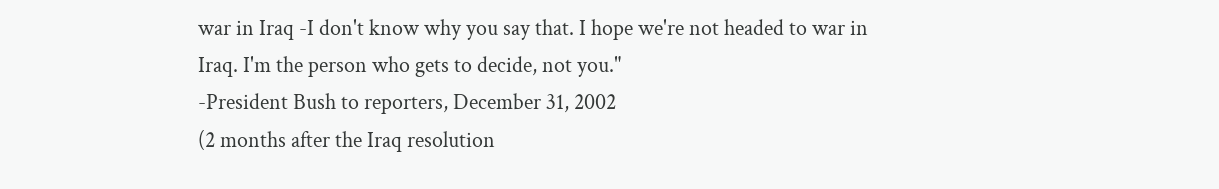war in Iraq -I don't know why you say that. I hope we're not headed to war in Iraq. I'm the person who gets to decide, not you."
-President Bush to reporters, December 31, 2002
(2 months after the Iraq resolution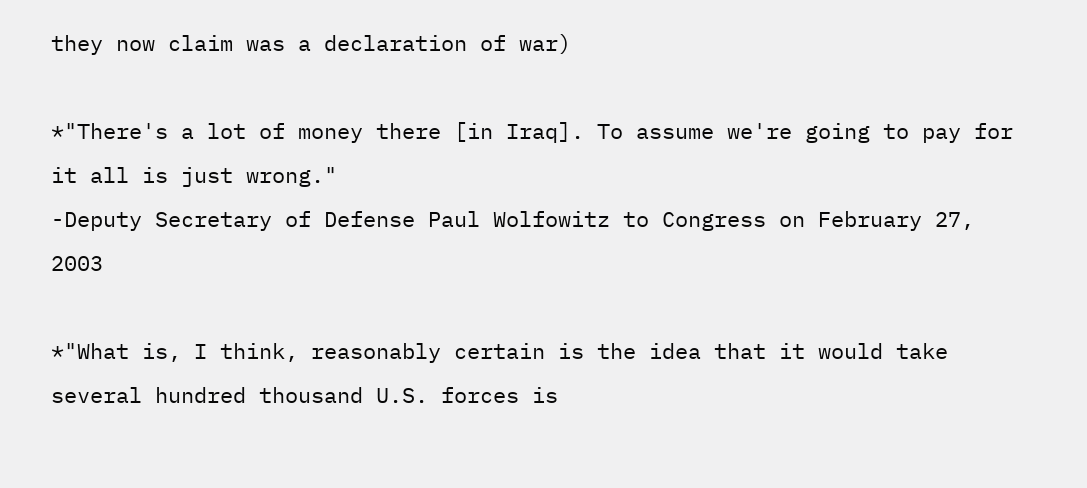they now claim was a declaration of war)

*"There's a lot of money there [in Iraq]. To assume we're going to pay for it all is just wrong."
-Deputy Secretary of Defense Paul Wolfowitz to Congress on February 27, 2003

*"What is, I think, reasonably certain is the idea that it would take several hundred thousand U.S. forces is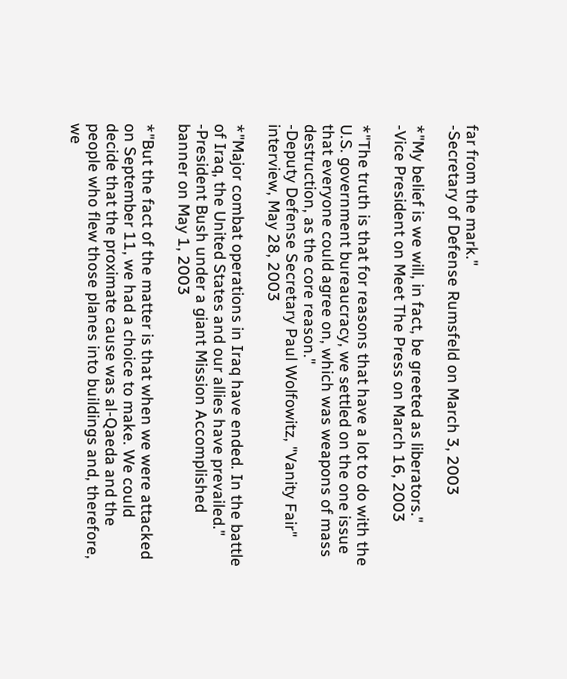far from the mark."
-Secretary of Defense Rumsfeld on March 3, 2003

*"My belief is we will, in fact, be greeted as liberators."
-Vice President on Meet The Press on March 16, 2003

*"The truth is that for reasons that have a lot to do with the U.S. government bureaucracy, we settled on the one issue that everyone could agree on, which was weapons of mass destruction, as the core reason."
-Deputy Defense Secretary Paul Wolfowitz, "Vanity Fair" interview, May 28, 2003

*"Major combat operations in Iraq have ended. In the battle of Iraq, the United States and our allies have prevailed."
-President Bush under a giant Mission Accomplished banner on May 1, 2003

*"But the fact of the matter is that when we were attacked on September 11, we had a choice to make. We could decide that the proximate cause was al-Qaeda and the people who flew those planes into buildings and, therefore, we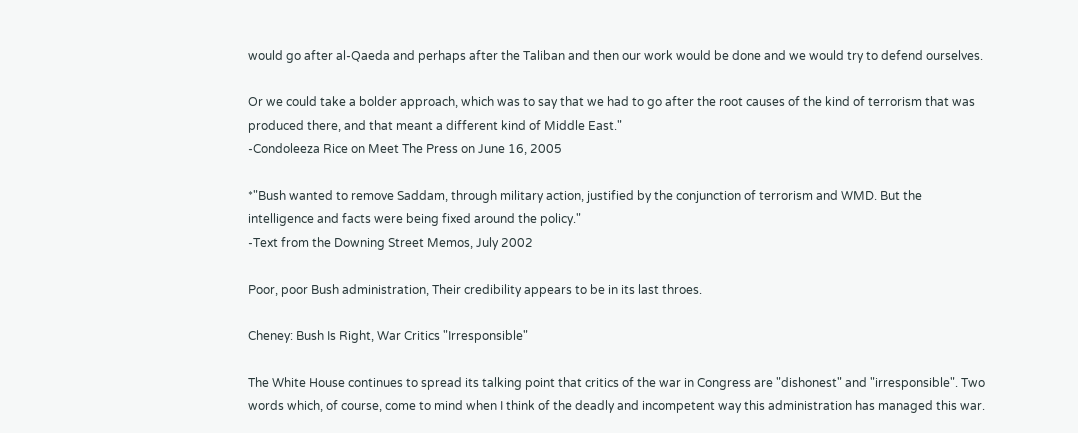would go after al-Qaeda and perhaps after the Taliban and then our work would be done and we would try to defend ourselves.

Or we could take a bolder approach, which was to say that we had to go after the root causes of the kind of terrorism that was produced there, and that meant a different kind of Middle East."
-Condoleeza Rice on Meet The Press on June 16, 2005

*"Bush wanted to remove Saddam, through military action, justified by the conjunction of terrorism and WMD. But the intelligence and facts were being fixed around the policy."
-Text from the Downing Street Memos, July 2002

Poor, poor Bush administration, Their credibility appears to be in its last throes.

Cheney: Bush Is Right, War Critics "Irresponsible"

The White House continues to spread its talking point that critics of the war in Congress are "dishonest" and "irresponsible". Two words which, of course, come to mind when I think of the deadly and incompetent way this administration has managed this war.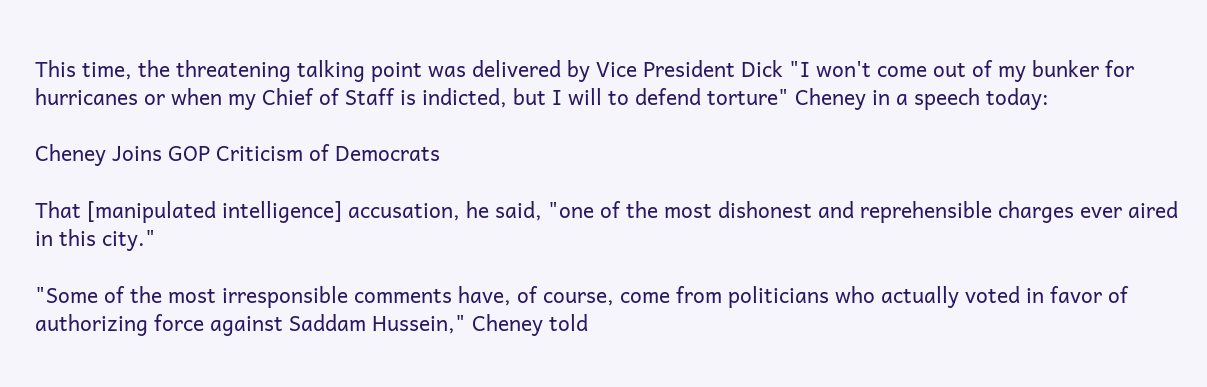This time, the threatening talking point was delivered by Vice President Dick "I won't come out of my bunker for hurricanes or when my Chief of Staff is indicted, but I will to defend torture" Cheney in a speech today:

Cheney Joins GOP Criticism of Democrats

That [manipulated intelligence] accusation, he said, "one of the most dishonest and reprehensible charges ever aired in this city."

"Some of the most irresponsible comments have, of course, come from politicians who actually voted in favor of authorizing force against Saddam Hussein," Cheney told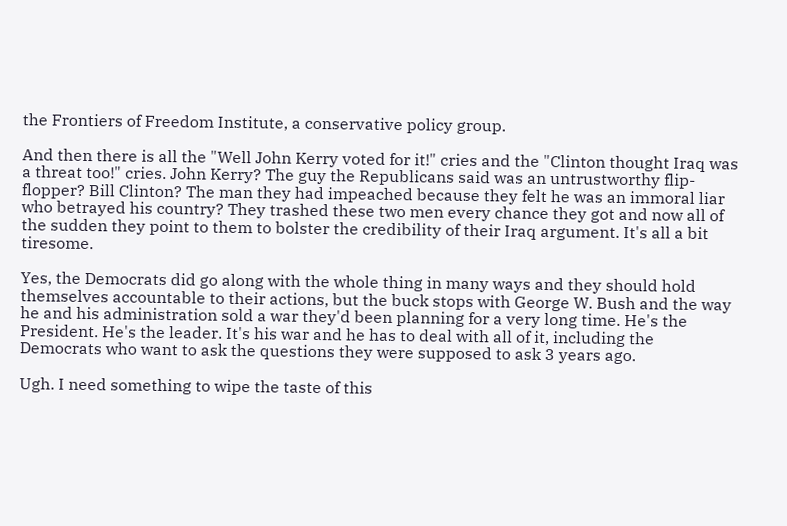the Frontiers of Freedom Institute, a conservative policy group.

And then there is all the "Well John Kerry voted for it!" cries and the "Clinton thought Iraq was a threat too!" cries. John Kerry? The guy the Republicans said was an untrustworthy flip-flopper? Bill Clinton? The man they had impeached because they felt he was an immoral liar who betrayed his country? They trashed these two men every chance they got and now all of the sudden they point to them to bolster the credibility of their Iraq argument. It's all a bit tiresome.

Yes, the Democrats did go along with the whole thing in many ways and they should hold themselves accountable to their actions, but the buck stops with George W. Bush and the way he and his administration sold a war they'd been planning for a very long time. He's the President. He's the leader. It's his war and he has to deal with all of it, including the Democrats who want to ask the questions they were supposed to ask 3 years ago.

Ugh. I need something to wipe the taste of this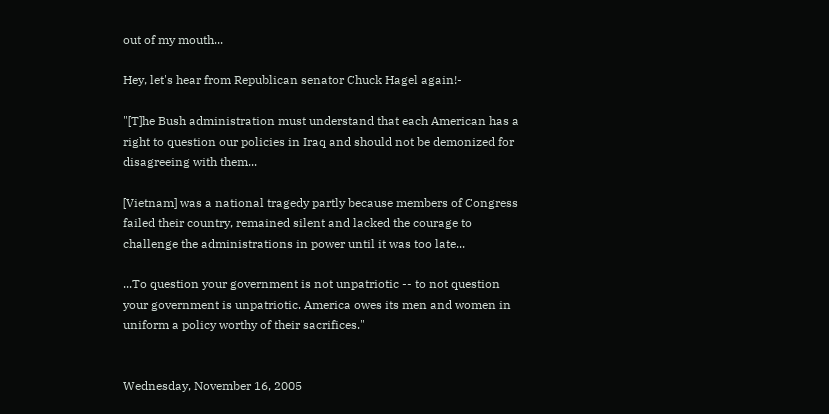out of my mouth...

Hey, let's hear from Republican senator Chuck Hagel again!-

"[T]he Bush administration must understand that each American has a right to question our policies in Iraq and should not be demonized for disagreeing with them...

[Vietnam] was a national tragedy partly because members of Congress failed their country, remained silent and lacked the courage to challenge the administrations in power until it was too late...

...To question your government is not unpatriotic -- to not question your government is unpatriotic. America owes its men and women in uniform a policy worthy of their sacrifices."


Wednesday, November 16, 2005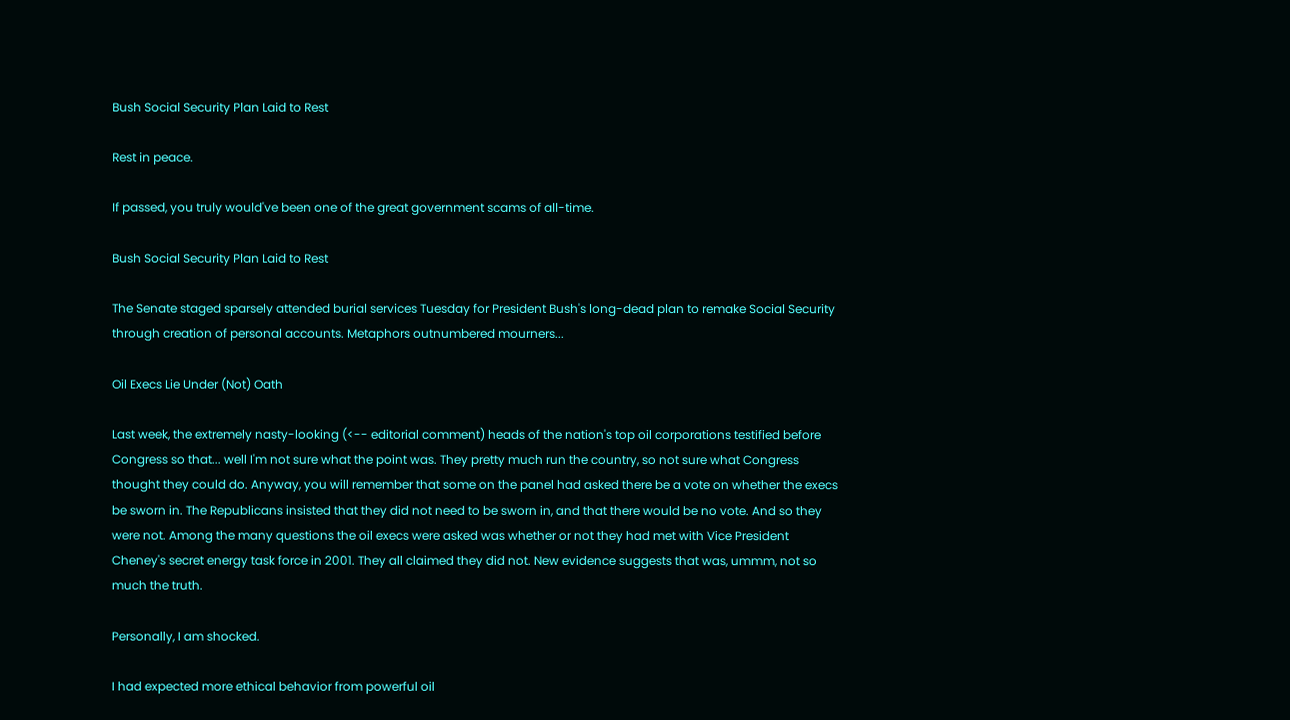Bush Social Security Plan Laid to Rest

Rest in peace.

If passed, you truly would've been one of the great government scams of all-time.

Bush Social Security Plan Laid to Rest

The Senate staged sparsely attended burial services Tuesday for President Bush's long-dead plan to remake Social Security through creation of personal accounts. Metaphors outnumbered mourners...

Oil Execs Lie Under (Not) Oath

Last week, the extremely nasty-looking (<-- editorial comment) heads of the nation's top oil corporations testified before Congress so that... well I'm not sure what the point was. They pretty much run the country, so not sure what Congress thought they could do. Anyway, you will remember that some on the panel had asked there be a vote on whether the execs be sworn in. The Republicans insisted that they did not need to be sworn in, and that there would be no vote. And so they were not. Among the many questions the oil execs were asked was whether or not they had met with Vice President Cheney's secret energy task force in 2001. They all claimed they did not. New evidence suggests that was, ummm, not so much the truth.

Personally, I am shocked.

I had expected more ethical behavior from powerful oil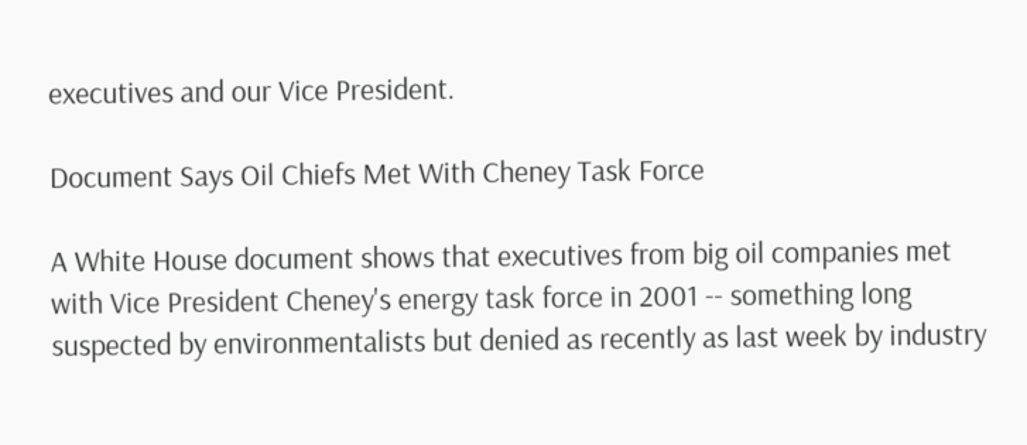executives and our Vice President.

Document Says Oil Chiefs Met With Cheney Task Force

A White House document shows that executives from big oil companies met with Vice President Cheney's energy task force in 2001 -- something long suspected by environmentalists but denied as recently as last week by industry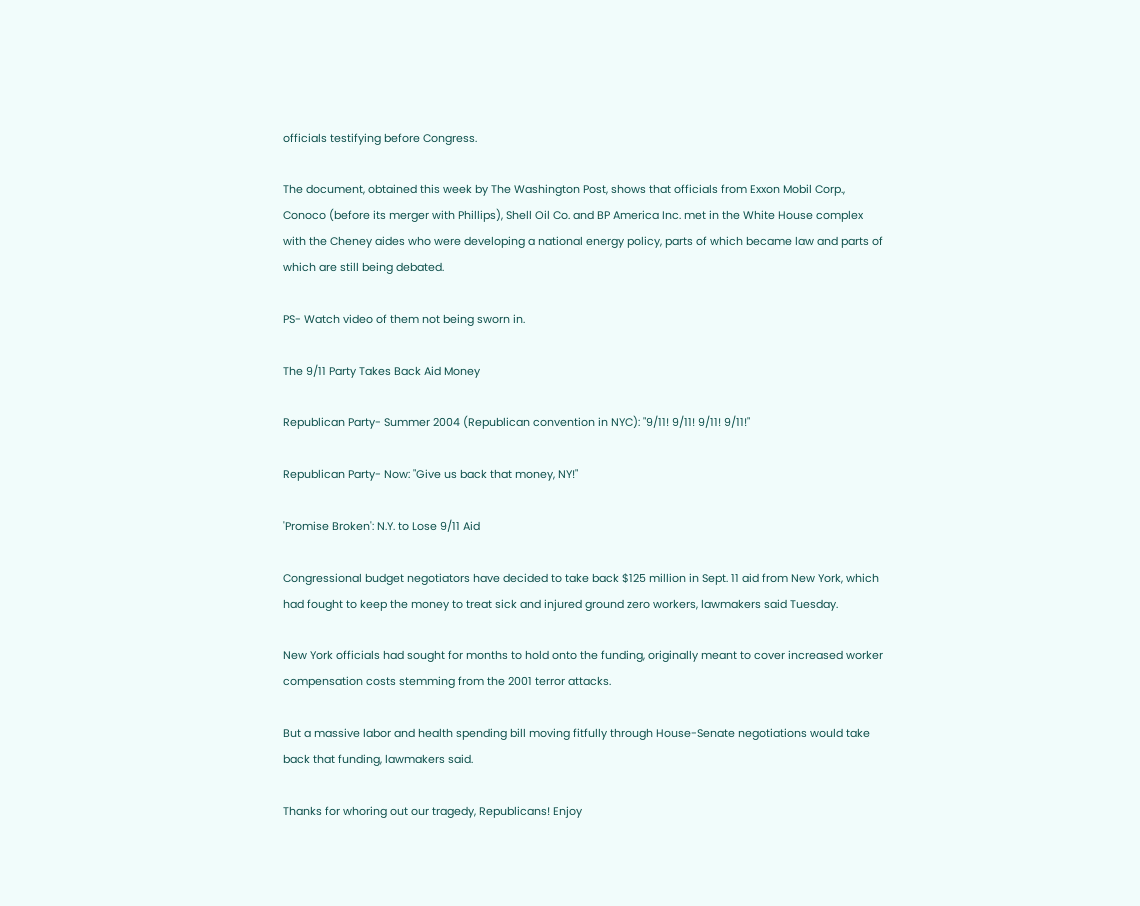officials testifying before Congress.

The document, obtained this week by The Washington Post, shows that officials from Exxon Mobil Corp., Conoco (before its merger with Phillips), Shell Oil Co. and BP America Inc. met in the White House complex with the Cheney aides who were developing a national energy policy, parts of which became law and parts of which are still being debated.

PS- Watch video of them not being sworn in.

The 9/11 Party Takes Back Aid Money

Republican Party- Summer 2004 (Republican convention in NYC): "9/11! 9/11! 9/11! 9/11!"

Republican Party- Now: "Give us back that money, NY!"

'Promise Broken': N.Y. to Lose 9/11 Aid

Congressional budget negotiators have decided to take back $125 million in Sept. 11 aid from New York, which had fought to keep the money to treat sick and injured ground zero workers, lawmakers said Tuesday.

New York officials had sought for months to hold onto the funding, originally meant to cover increased worker compensation costs stemming from the 2001 terror attacks.

But a massive labor and health spending bill moving fitfully through House-Senate negotiations would take back that funding, lawmakers said.

Thanks for whoring out our tragedy, Republicans! Enjoy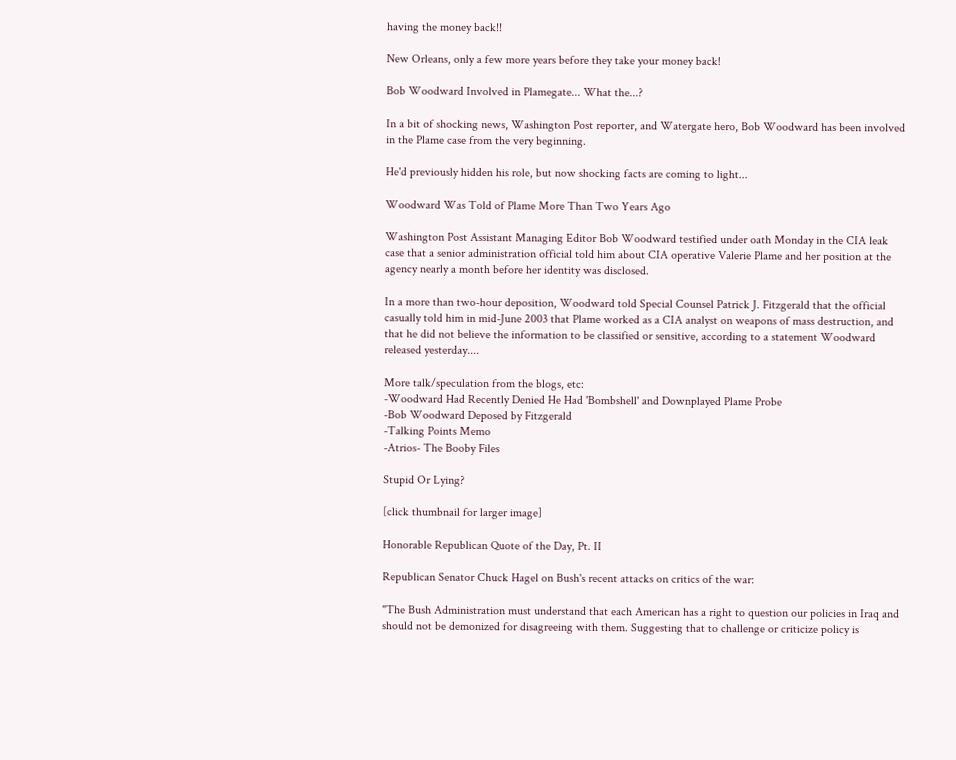having the money back!!

New Orleans, only a few more years before they take your money back!

Bob Woodward Involved in Plamegate... What the...?

In a bit of shocking news, Washington Post reporter, and Watergate hero, Bob Woodward has been involved in the Plame case from the very beginning.

He'd previously hidden his role, but now shocking facts are coming to light...

Woodward Was Told of Plame More Than Two Years Ago

Washington Post Assistant Managing Editor Bob Woodward testified under oath Monday in the CIA leak case that a senior administration official told him about CIA operative Valerie Plame and her position at the agency nearly a month before her identity was disclosed.

In a more than two-hour deposition, Woodward told Special Counsel Patrick J. Fitzgerald that the official casually told him in mid-June 2003 that Plame worked as a CIA analyst on weapons of mass destruction, and that he did not believe the information to be classified or sensitive, according to a statement Woodward released yesterday....

More talk/speculation from the blogs, etc:
-Woodward Had Recently Denied He Had 'Bombshell' and Downplayed Plame Probe
-Bob Woodward Deposed by Fitzgerald
-Talking Points Memo
-Atrios- The Booby Files

Stupid Or Lying?

[click thumbnail for larger image]

Honorable Republican Quote of the Day, Pt. II

Republican Senator Chuck Hagel on Bush's recent attacks on critics of the war:

"The Bush Administration must understand that each American has a right to question our policies in Iraq and should not be demonized for disagreeing with them. Suggesting that to challenge or criticize policy is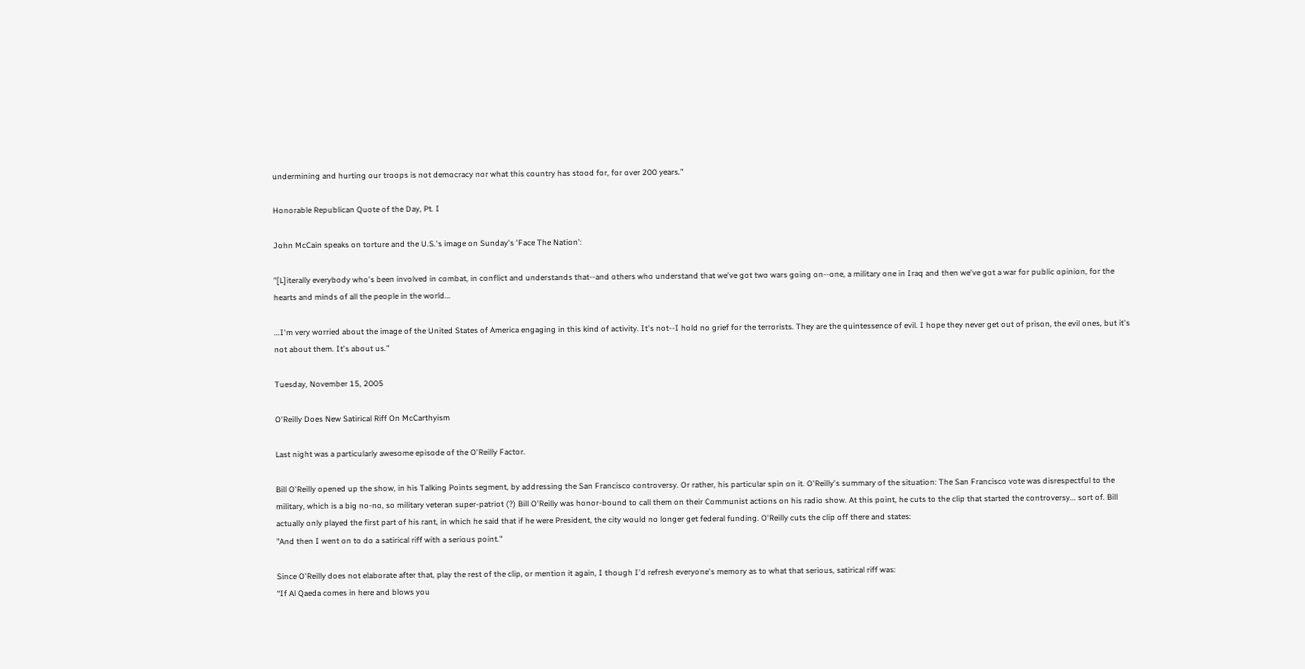undermining and hurting our troops is not democracy nor what this country has stood for, for over 200 years."

Honorable Republican Quote of the Day, Pt. I

John McCain speaks on torture and the U.S.'s image on Sunday's 'Face The Nation':

"[L]iterally everybody who's been involved in combat, in conflict and understands that--and others who understand that we've got two wars going on--one, a military one in Iraq and then we've got a war for public opinion, for the hearts and minds of all the people in the world...

...I'm very worried about the image of the United States of America engaging in this kind of activity. It's not--I hold no grief for the terrorists. They are the quintessence of evil. I hope they never get out of prison, the evil ones, but it's not about them. It's about us."

Tuesday, November 15, 2005

O'Reilly Does New Satirical Riff On McCarthyism

Last night was a particularly awesome episode of the O'Reilly Factor.

Bill O'Reilly opened up the show, in his Talking Points segment, by addressing the San Francisco controversy. Or rather, his particular spin on it. O'Reilly's summary of the situation: The San Francisco vote was disrespectful to the military, which is a big no-no, so military veteran super-patriot (?) Bill O'Reilly was honor-bound to call them on their Communist actions on his radio show. At this point, he cuts to the clip that started the controversy... sort of. Bill actually only played the first part of his rant, in which he said that if he were President, the city would no longer get federal funding. O'Reilly cuts the clip off there and states:
"And then I went on to do a satirical riff with a serious point."

Since O'Reilly does not elaborate after that, play the rest of the clip, or mention it again, I though I'd refresh everyone's memory as to what that serious, satirical riff was:
“If Al Qaeda comes in here and blows you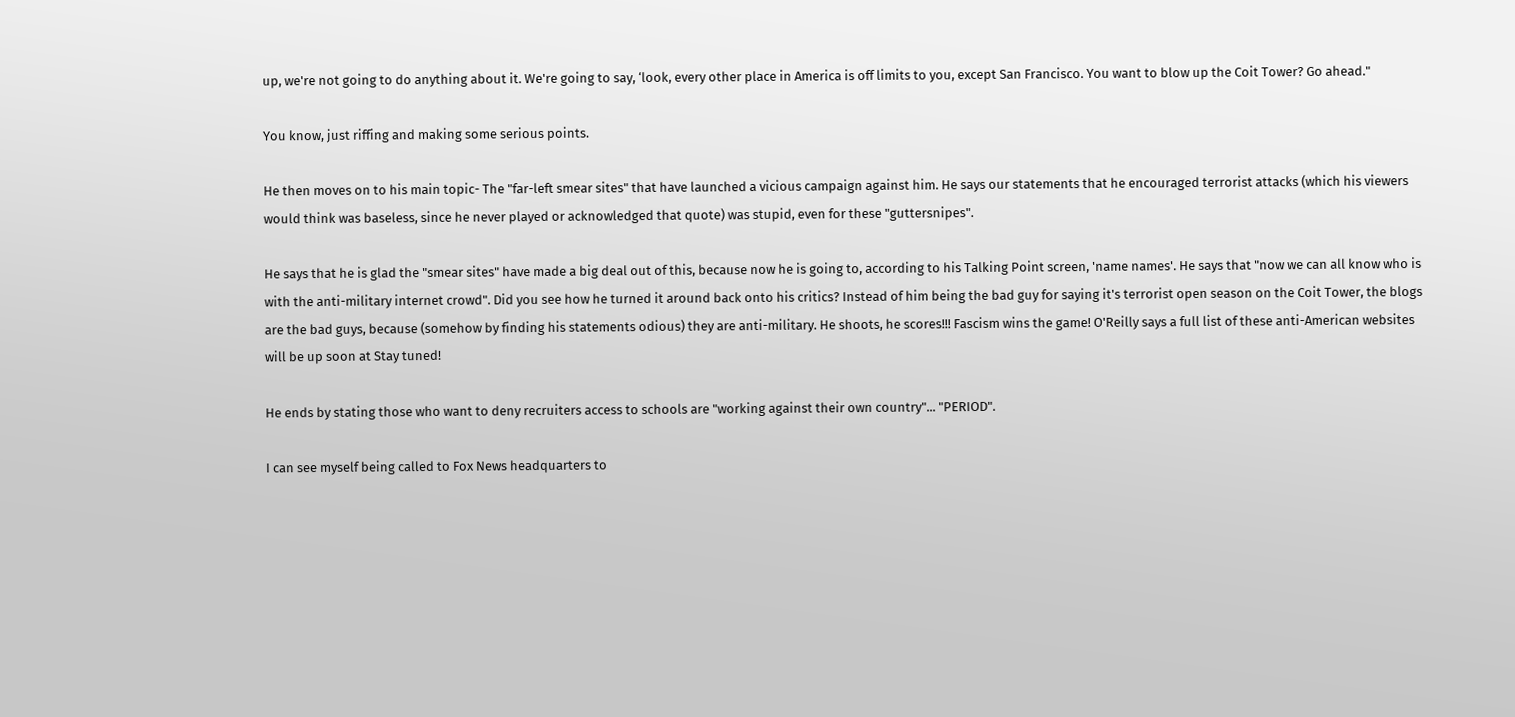up, we're not going to do anything about it. We're going to say, ‘look, every other place in America is off limits to you, except San Francisco. You want to blow up the Coit Tower? Go ahead."

You know, just riffing and making some serious points.

He then moves on to his main topic- The "far-left smear sites" that have launched a vicious campaign against him. He says our statements that he encouraged terrorist attacks (which his viewers would think was baseless, since he never played or acknowledged that quote) was stupid, even for these "guttersnipes".

He says that he is glad the "smear sites" have made a big deal out of this, because now he is going to, according to his Talking Point screen, 'name names'. He says that "now we can all know who is with the anti-military internet crowd". Did you see how he turned it around back onto his critics? Instead of him being the bad guy for saying it's terrorist open season on the Coit Tower, the blogs are the bad guys, because (somehow by finding his statements odious) they are anti-military. He shoots, he scores!!! Fascism wins the game! O'Reilly says a full list of these anti-American websites will be up soon at Stay tuned!

He ends by stating those who want to deny recruiters access to schools are "working against their own country"... "PERIOD".

I can see myself being called to Fox News headquarters to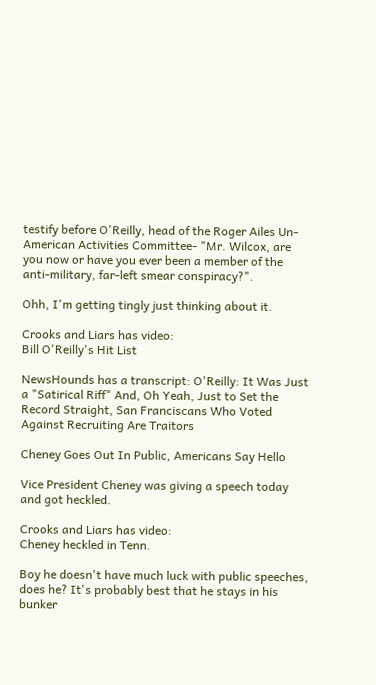testify before O'Reilly, head of the Roger Ailes Un-American Activities Committee- "Mr. Wilcox, are you now or have you ever been a member of the anti-military, far-left smear conspiracy?".

Ohh, I'm getting tingly just thinking about it.

Crooks and Liars has video:
Bill O'Reilly's Hit List

NewsHounds has a transcript: O'Reilly: It Was Just a "Satirical Riff" And, Oh Yeah, Just to Set the Record Straight, San Franciscans Who Voted Against Recruiting Are Traitors

Cheney Goes Out In Public, Americans Say Hello

Vice President Cheney was giving a speech today and got heckled.

Crooks and Liars has video:
Cheney heckled in Tenn.

Boy he doesn't have much luck with public speeches, does he? It's probably best that he stays in his bunker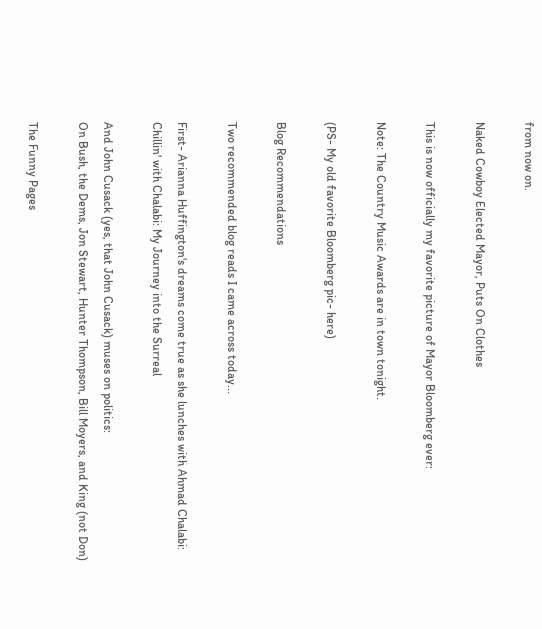from now on.

Naked Cowboy Elected Mayor, Puts On Clothes

This is now officially my favorite picture of Mayor Bloomberg ever:

Note: The Country Music Awards are in town tonight.

(PS- My old favorite Bloomberg pic- here)

Blog Recommendations

Two recommended blog reads I came across today...

First- Arianna Huffington's dreams come true as she lunches with Ahmad Chalabi:
Chillin' with Chalabi: My Journey into the Surreal

And John Cusack (yes, that John Cusack) muses on politics:
On Bush, the Dems, Jon Stewart, Hunter Thompson, Bill Moyers, and King (not Don)

The Funny Pages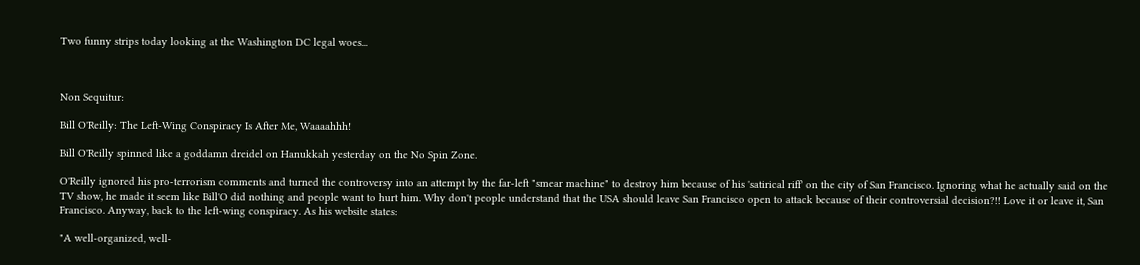Two funny strips today looking at the Washington DC legal woes...



Non Sequitur:

Bill O'Reilly: The Left-Wing Conspiracy Is After Me, Waaaahhh!

Bill O'Reilly spinned like a goddamn dreidel on Hanukkah yesterday on the No Spin Zone.

O'Reilly ignored his pro-terrorism comments and turned the controversy into an attempt by the far-left "smear machine" to destroy him because of his 'satirical riff' on the city of San Francisco. Ignoring what he actually said on the TV show, he made it seem like Bill'O did nothing and people want to hurt him. Why don't people understand that the USA should leave San Francisco open to attack because of their controversial decision?!! Love it or leave it, San Francisco. Anyway, back to the left-wing conspiracy. As his website states:

"A well-organized, well-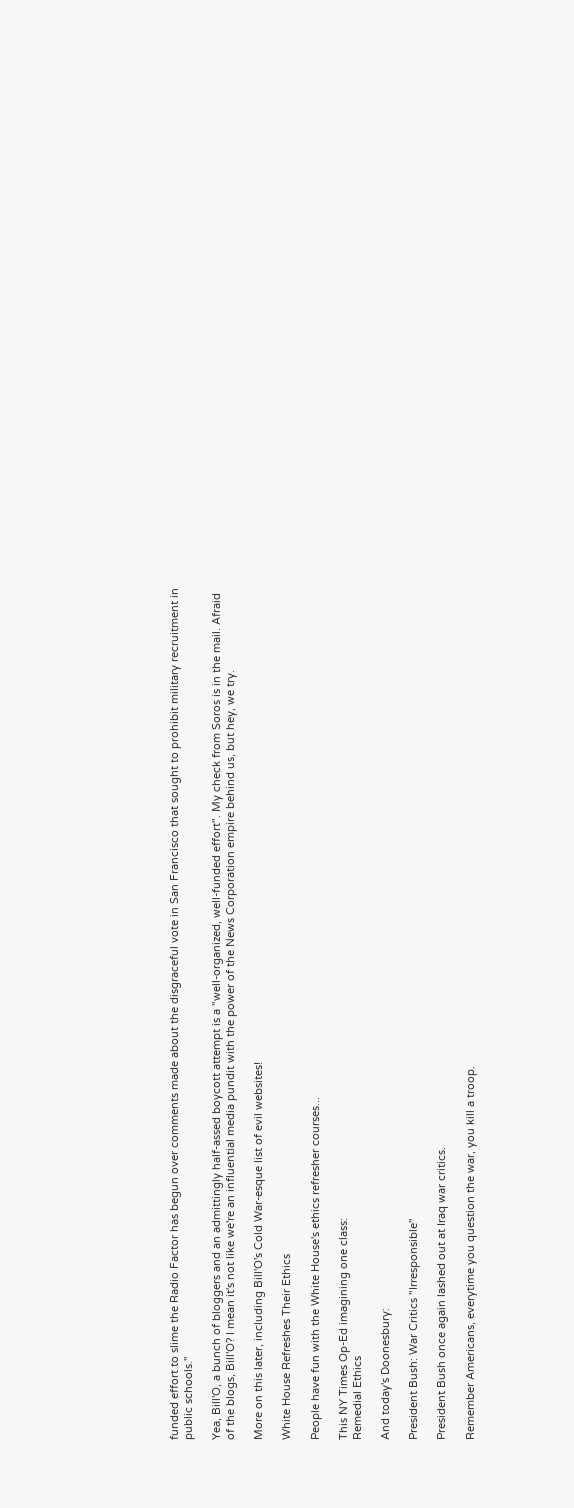funded effort to slime the Radio Factor has begun over comments made about the disgraceful vote in San Francisco that sought to prohibit military recruitment in public schools."

Yea, Bill'O, a bunch of bloggers and an admittingly half-assed boycott attempt is a "well-organized, well-funded effort". My check from Soros is in the mail. Afraid of the blogs, Bill'O? I mean it's not like we're an influential media pundit with the power of the News Corporation empire behind us, but hey, we try.

More on this later, including Bill'O's Cold War-esque list of evil websites!

White House Refreshes Their Ethics

People have fun with the White House's ethics refresher courses...

This NY Times Op-Ed imagining one class:
Remedial Ethics

And today's Doonesbury:

President Bush: War Critics "Irresponsible"

President Bush once again lashed out at Iraq war critics.

Remember Americans, everytime you question the war, you kill a troop.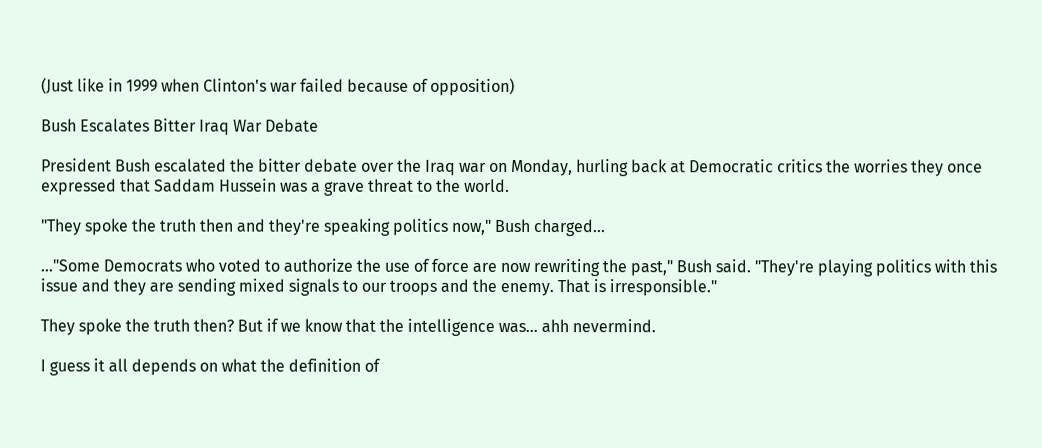(Just like in 1999 when Clinton's war failed because of opposition)

Bush Escalates Bitter Iraq War Debate

President Bush escalated the bitter debate over the Iraq war on Monday, hurling back at Democratic critics the worries they once expressed that Saddam Hussein was a grave threat to the world.

"They spoke the truth then and they're speaking politics now," Bush charged...

..."Some Democrats who voted to authorize the use of force are now rewriting the past," Bush said. "They're playing politics with this issue and they are sending mixed signals to our troops and the enemy. That is irresponsible."

They spoke the truth then? But if we know that the intelligence was... ahh nevermind.

I guess it all depends on what the definition of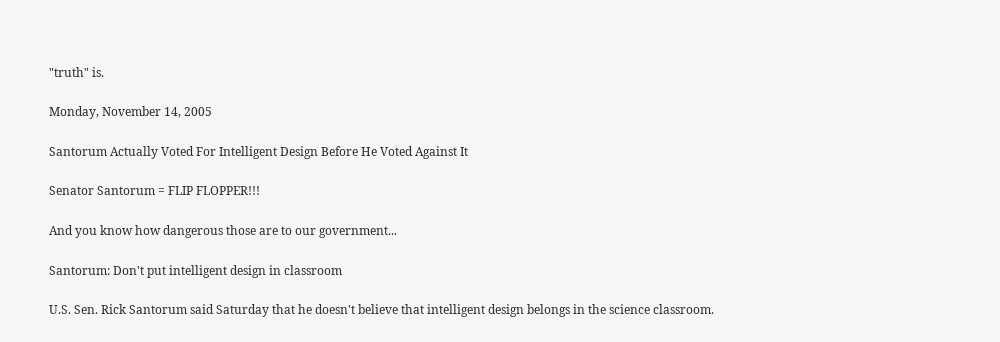"truth" is.

Monday, November 14, 2005

Santorum Actually Voted For Intelligent Design Before He Voted Against It

Senator Santorum = FLIP FLOPPER!!!

And you know how dangerous those are to our government...

Santorum: Don't put intelligent design in classroom

U.S. Sen. Rick Santorum said Saturday that he doesn't believe that intelligent design belongs in the science classroom.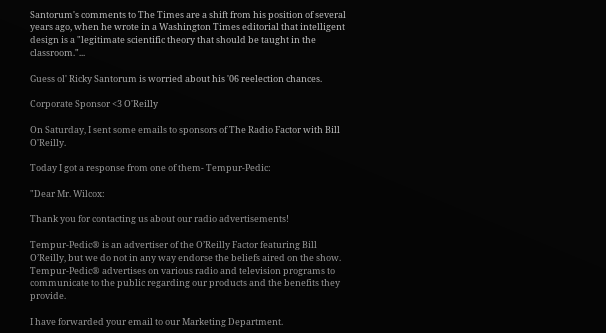Santorum's comments to The Times are a shift from his position of several years ago, when he wrote in a Washington Times editorial that intelligent design is a "legitimate scientific theory that should be taught in the classroom."...

Guess ol' Ricky Santorum is worried about his '06 reelection chances.

Corporate Sponsor <3 O'Reilly

On Saturday, I sent some emails to sponsors of The Radio Factor with Bill O'Reilly.

Today I got a response from one of them- Tempur-Pedic:

"Dear Mr. Wilcox:

Thank you for contacting us about our radio advertisements!

Tempur-Pedic® is an advertiser of the O’Reilly Factor featuring Bill O’Reilly, but we do not in any way endorse the beliefs aired on the show. Tempur-Pedic® advertises on various radio and television programs to communicate to the public regarding our products and the benefits they provide.

I have forwarded your email to our Marketing Department.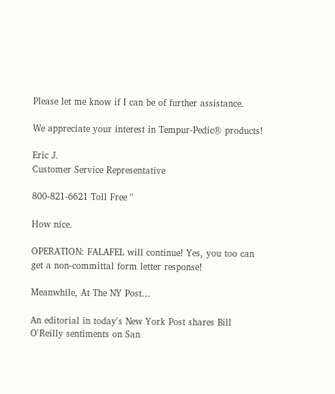Please let me know if I can be of further assistance.

We appreciate your interest in Tempur-Pedic® products!

Eric J.
Customer Service Representative

800-821-6621 Toll Free "

How nice.

OPERATION: FALAFEL will continue! Yes, you too can get a non-committal form letter response!

Meanwhile, At The NY Post...

An editorial in today's New York Post shares Bill O'Reilly sentiments on San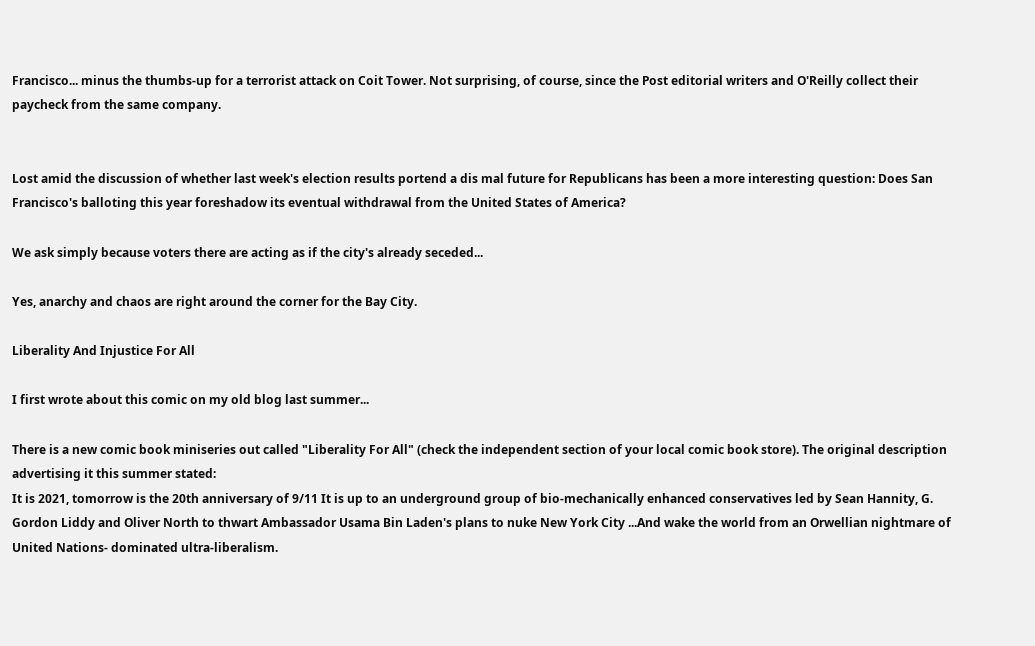Francisco... minus the thumbs-up for a terrorist attack on Coit Tower. Not surprising, of course, since the Post editorial writers and O'Reilly collect their paycheck from the same company.


Lost amid the discussion of whether last week's election results portend a dis mal future for Republicans has been a more interesting question: Does San Francisco's balloting this year foreshadow its eventual withdrawal from the United States of America?

We ask simply because voters there are acting as if the city's already seceded...

Yes, anarchy and chaos are right around the corner for the Bay City.

Liberality And Injustice For All

I first wrote about this comic on my old blog last summer...

There is a new comic book miniseries out called "Liberality For All" (check the independent section of your local comic book store). The original description advertising it this summer stated:
It is 2021, tomorrow is the 20th anniversary of 9/11 It is up to an underground group of bio-mechanically enhanced conservatives led by Sean Hannity, G. Gordon Liddy and Oliver North to thwart Ambassador Usama Bin Laden's plans to nuke New York City ...And wake the world from an Orwellian nightmare of United Nations- dominated ultra-liberalism.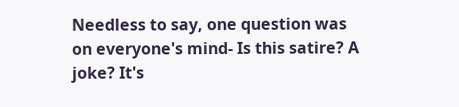Needless to say, one question was on everyone's mind- Is this satire? A joke? It's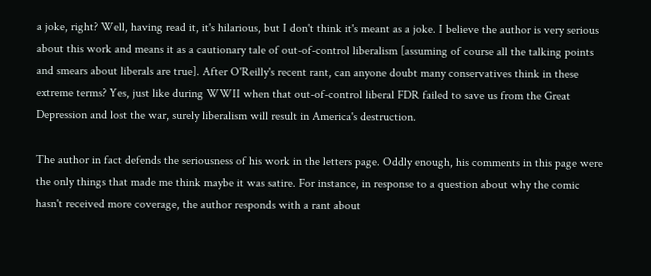a joke, right? Well, having read it, it's hilarious, but I don't think it's meant as a joke. I believe the author is very serious about this work and means it as a cautionary tale of out-of-control liberalism [assuming of course all the talking points and smears about liberals are true]. After O'Reilly's recent rant, can anyone doubt many conservatives think in these extreme terms? Yes, just like during WWII when that out-of-control liberal FDR failed to save us from the Great Depression and lost the war, surely liberalism will result in America's destruction.

The author in fact defends the seriousness of his work in the letters page. Oddly enough, his comments in this page were the only things that made me think maybe it was satire. For instance, in response to a question about why the comic hasn't received more coverage, the author responds with a rant about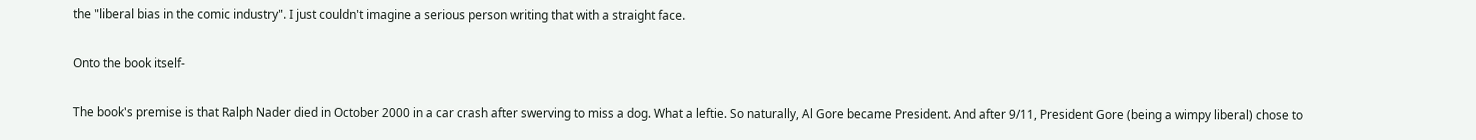the "liberal bias in the comic industry". I just couldn't imagine a serious person writing that with a straight face.

Onto the book itself-

The book's premise is that Ralph Nader died in October 2000 in a car crash after swerving to miss a dog. What a leftie. So naturally, Al Gore became President. And after 9/11, President Gore (being a wimpy liberal) chose to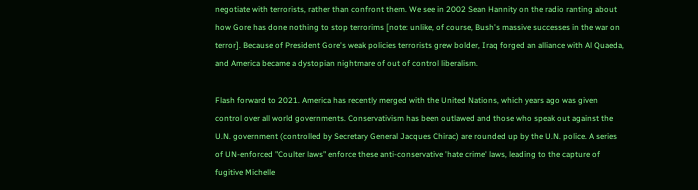negotiate with terrorists, rather than confront them. We see in 2002 Sean Hannity on the radio ranting about how Gore has done nothing to stop terrorims [note: unlike, of course, Bush's massive successes in the war on terror]. Because of President Gore's weak policies terrorists grew bolder, Iraq forged an alliance with Al Quaeda, and America became a dystopian nightmare of out of control liberalism.

Flash forward to 2021. America has recently merged with the United Nations, which years ago was given control over all world governments. Conservativism has been outlawed and those who speak out against the U.N. government (controlled by Secretary General Jacques Chirac) are rounded up by the U.N. police. A series of UN-enforced "Coulter laws" enforce these anti-conservative 'hate crime' laws, leading to the capture of fugitive Michelle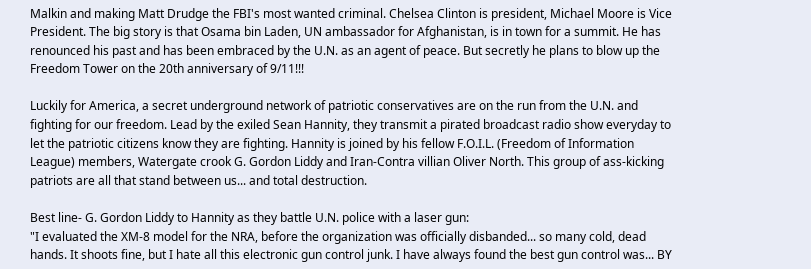Malkin and making Matt Drudge the FBI's most wanted criminal. Chelsea Clinton is president, Michael Moore is Vice President. The big story is that Osama bin Laden, UN ambassador for Afghanistan, is in town for a summit. He has renounced his past and has been embraced by the U.N. as an agent of peace. But secretly he plans to blow up the Freedom Tower on the 20th anniversary of 9/11!!!

Luckily for America, a secret underground network of patriotic conservatives are on the run from the U.N. and fighting for our freedom. Lead by the exiled Sean Hannity, they transmit a pirated broadcast radio show everyday to let the patriotic citizens know they are fighting. Hannity is joined by his fellow F.O.I.L. (Freedom of Information League) members, Watergate crook G. Gordon Liddy and Iran-Contra villian Oliver North. This group of ass-kicking patriots are all that stand between us... and total destruction.

Best line- G. Gordon Liddy to Hannity as they battle U.N. police with a laser gun:
"I evaluated the XM-8 model for the NRA, before the organization was officially disbanded... so many cold, dead hands. It shoots fine, but I hate all this electronic gun control junk. I have always found the best gun control was... BY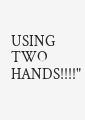USING TWO HANDS!!!!"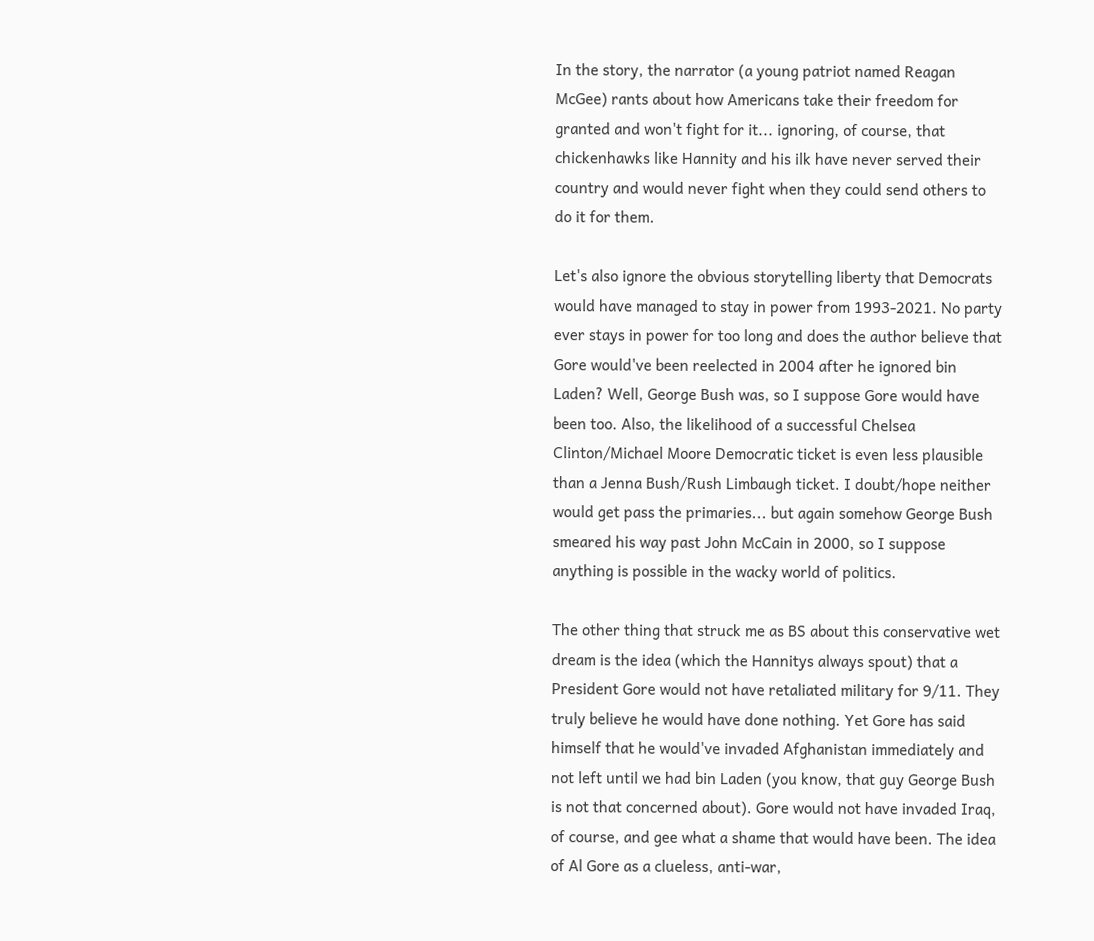In the story, the narrator (a young patriot named Reagan McGee) rants about how Americans take their freedom for granted and won't fight for it... ignoring, of course, that chickenhawks like Hannity and his ilk have never served their country and would never fight when they could send others to do it for them.

Let's also ignore the obvious storytelling liberty that Democrats would have managed to stay in power from 1993-2021. No party ever stays in power for too long and does the author believe that Gore would've been reelected in 2004 after he ignored bin Laden? Well, George Bush was, so I suppose Gore would have been too. Also, the likelihood of a successful Chelsea Clinton/Michael Moore Democratic ticket is even less plausible than a Jenna Bush/Rush Limbaugh ticket. I doubt/hope neither would get pass the primaries... but again somehow George Bush smeared his way past John McCain in 2000, so I suppose anything is possible in the wacky world of politics.

The other thing that struck me as BS about this conservative wet dream is the idea (which the Hannitys always spout) that a President Gore would not have retaliated military for 9/11. They truly believe he would have done nothing. Yet Gore has said himself that he would've invaded Afghanistan immediately and not left until we had bin Laden (you know, that guy George Bush is not that concerned about). Gore would not have invaded Iraq, of course, and gee what a shame that would have been. The idea of Al Gore as a clueless, anti-war,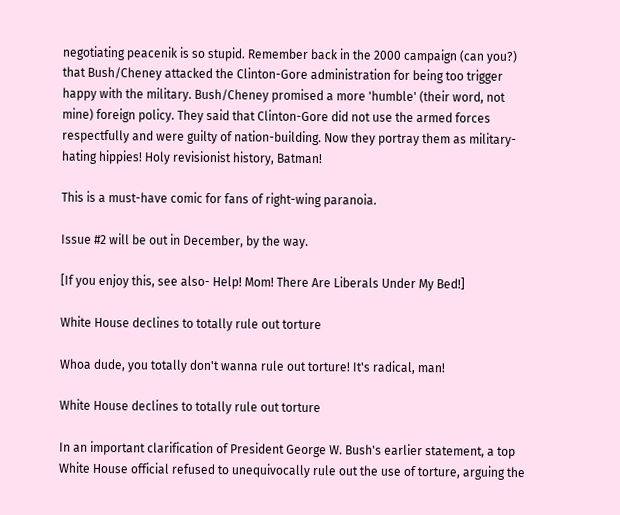negotiating peacenik is so stupid. Remember back in the 2000 campaign (can you?) that Bush/Cheney attacked the Clinton-Gore administration for being too trigger happy with the military. Bush/Cheney promised a more 'humble' (their word, not mine) foreign policy. They said that Clinton-Gore did not use the armed forces respectfully and were guilty of nation-building. Now they portray them as military-hating hippies! Holy revisionist history, Batman!

This is a must-have comic for fans of right-wing paranoia.

Issue #2 will be out in December, by the way.

[If you enjoy this, see also- Help! Mom! There Are Liberals Under My Bed!]

White House declines to totally rule out torture

Whoa dude, you totally don't wanna rule out torture! It's radical, man!

White House declines to totally rule out torture

In an important clarification of President George W. Bush's earlier statement, a top White House official refused to unequivocally rule out the use of torture, arguing the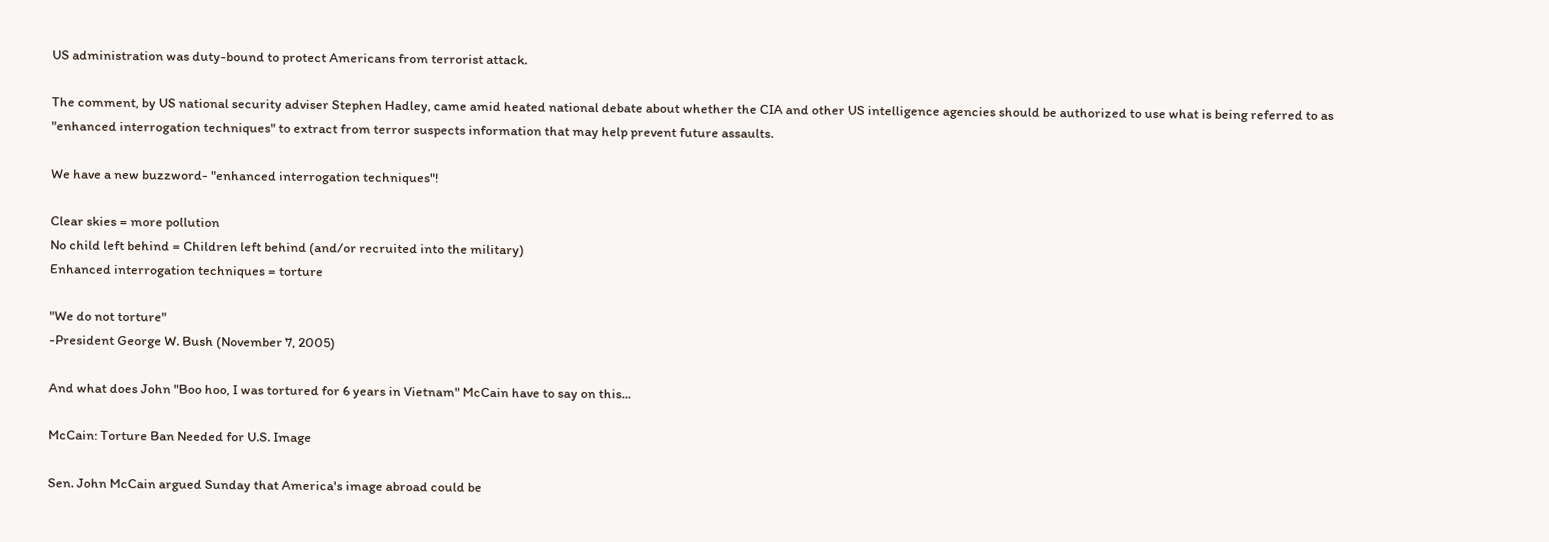US administration was duty-bound to protect Americans from terrorist attack.

The comment, by US national security adviser Stephen Hadley, came amid heated national debate about whether the CIA and other US intelligence agencies should be authorized to use what is being referred to as "enhanced interrogation techniques" to extract from terror suspects information that may help prevent future assaults.

We have a new buzzword- "enhanced interrogation techniques"!

Clear skies = more pollution
No child left behind = Children left behind (and/or recruited into the military)
Enhanced interrogation techniques = torture

"We do not torture"
-President George W. Bush (November 7, 2005)

And what does John "Boo hoo, I was tortured for 6 years in Vietnam" McCain have to say on this...

McCain: Torture Ban Needed for U.S. Image

Sen. John McCain argued Sunday that America's image abroad could be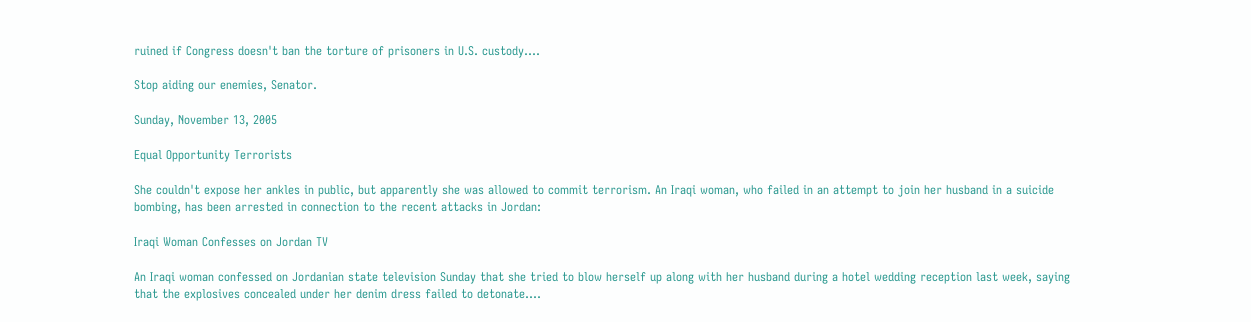ruined if Congress doesn't ban the torture of prisoners in U.S. custody....

Stop aiding our enemies, Senator.

Sunday, November 13, 2005

Equal Opportunity Terrorists

She couldn't expose her ankles in public, but apparently she was allowed to commit terrorism. An Iraqi woman, who failed in an attempt to join her husband in a suicide bombing, has been arrested in connection to the recent attacks in Jordan:

Iraqi Woman Confesses on Jordan TV

An Iraqi woman confessed on Jordanian state television Sunday that she tried to blow herself up along with her husband during a hotel wedding reception last week, saying that the explosives concealed under her denim dress failed to detonate....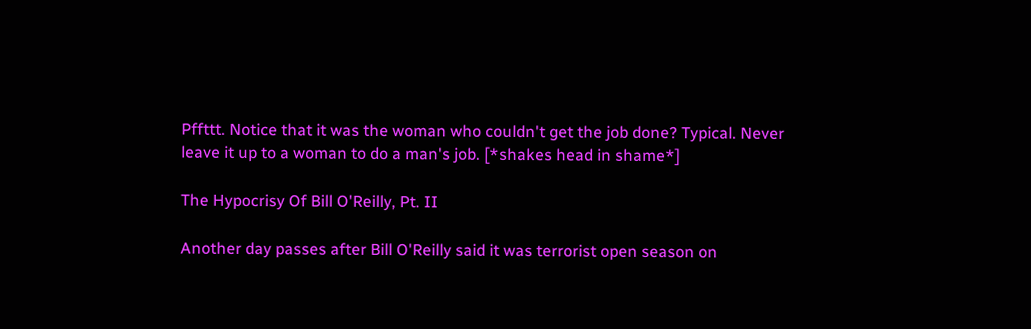Pffttt. Notice that it was the woman who couldn't get the job done? Typical. Never leave it up to a woman to do a man's job. [*shakes head in shame*]

The Hypocrisy Of Bill O'Reilly, Pt. II

Another day passes after Bill O'Reilly said it was terrorist open season on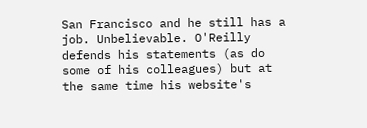San Francisco and he still has a job. Unbelievable. O'Reilly defends his statements (as do some of his colleagues) but at the same time his website's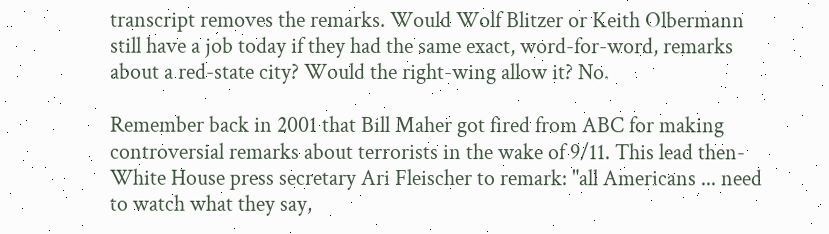transcript removes the remarks. Would Wolf Blitzer or Keith Olbermann still have a job today if they had the same exact, word-for-word, remarks about a red-state city? Would the right-wing allow it? No.

Remember back in 2001 that Bill Maher got fired from ABC for making controversial remarks about terrorists in the wake of 9/11. This lead then-White House press secretary Ari Fleischer to remark: "all Americans ... need to watch what they say,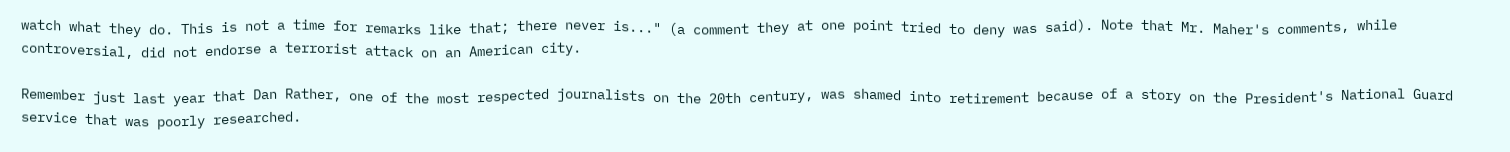watch what they do. This is not a time for remarks like that; there never is..." (a comment they at one point tried to deny was said). Note that Mr. Maher's comments, while controversial, did not endorse a terrorist attack on an American city.

Remember just last year that Dan Rather, one of the most respected journalists on the 20th century, was shamed into retirement because of a story on the President's National Guard service that was poorly researched.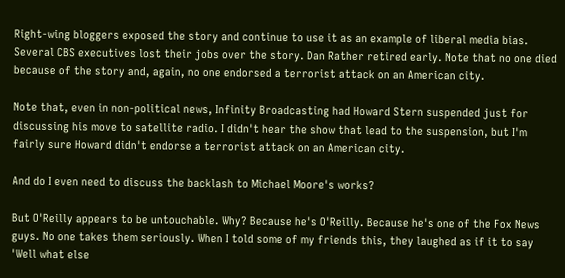Right-wing bloggers exposed the story and continue to use it as an example of liberal media bias. Several CBS executives lost their jobs over the story. Dan Rather retired early. Note that no one died because of the story and, again, no one endorsed a terrorist attack on an American city.

Note that, even in non-political news, Infinity Broadcasting had Howard Stern suspended just for discussing his move to satellite radio. I didn't hear the show that lead to the suspension, but I'm fairly sure Howard didn't endorse a terrorist attack on an American city.

And do I even need to discuss the backlash to Michael Moore's works?

But O'Reilly appears to be untouchable. Why? Because he's O'Reilly. Because he's one of the Fox News guys. No one takes them seriously. When I told some of my friends this, they laughed as if it to say 'Well what else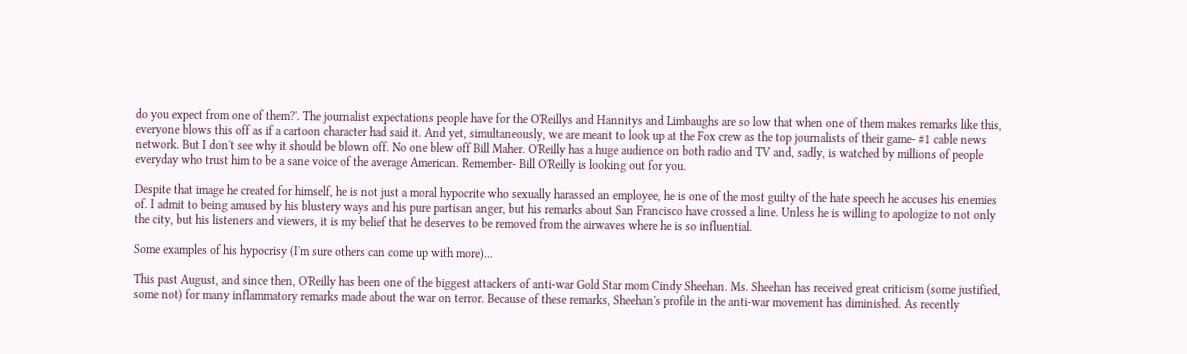do you expect from one of them?'. The journalist expectations people have for the O'Reillys and Hannitys and Limbaughs are so low that when one of them makes remarks like this, everyone blows this off as if a cartoon character had said it. And yet, simultaneously, we are meant to look up at the Fox crew as the top journalists of their game- #1 cable news network. But I don't see why it should be blown off. No one blew off Bill Maher. O'Reilly has a huge audience on both radio and TV and, sadly, is watched by millions of people everyday who trust him to be a sane voice of the average American. Remember- Bill O'Reilly is looking out for you.

Despite that image he created for himself, he is not just a moral hypocrite who sexually harassed an employee, he is one of the most guilty of the hate speech he accuses his enemies of. I admit to being amused by his blustery ways and his pure partisan anger, but his remarks about San Francisco have crossed a line. Unless he is willing to apologize to not only the city, but his listeners and viewers, it is my belief that he deserves to be removed from the airwaves where he is so influential.

Some examples of his hypocrisy (I'm sure others can come up with more)...

This past August, and since then, O'Reilly has been one of the biggest attackers of anti-war Gold Star mom Cindy Sheehan. Ms. Sheehan has received great criticism (some justified, some not) for many inflammatory remarks made about the war on terror. Because of these remarks, Sheehan's profile in the anti-war movement has diminished. As recently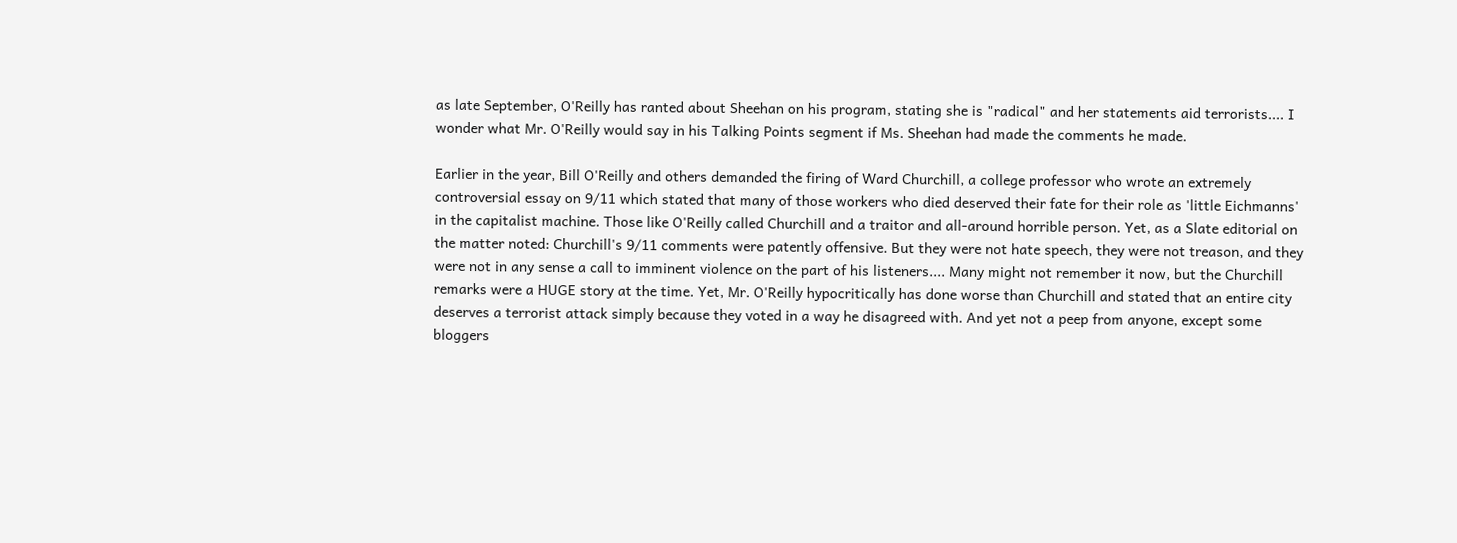as late September, O'Reilly has ranted about Sheehan on his program, stating she is "radical" and her statements aid terrorists.... I wonder what Mr. O'Reilly would say in his Talking Points segment if Ms. Sheehan had made the comments he made.

Earlier in the year, Bill O'Reilly and others demanded the firing of Ward Churchill, a college professor who wrote an extremely controversial essay on 9/11 which stated that many of those workers who died deserved their fate for their role as 'little Eichmanns' in the capitalist machine. Those like O'Reilly called Churchill and a traitor and all-around horrible person. Yet, as a Slate editorial on the matter noted: Churchill's 9/11 comments were patently offensive. But they were not hate speech, they were not treason, and they were not in any sense a call to imminent violence on the part of his listeners.... Many might not remember it now, but the Churchill remarks were a HUGE story at the time. Yet, Mr. O'Reilly hypocritically has done worse than Churchill and stated that an entire city deserves a terrorist attack simply because they voted in a way he disagreed with. And yet not a peep from anyone, except some bloggers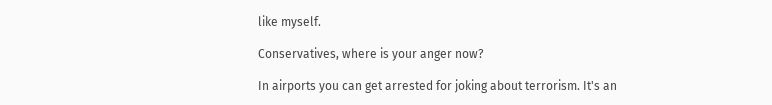like myself.

Conservatives, where is your anger now?

In airports you can get arrested for joking about terrorism. It's an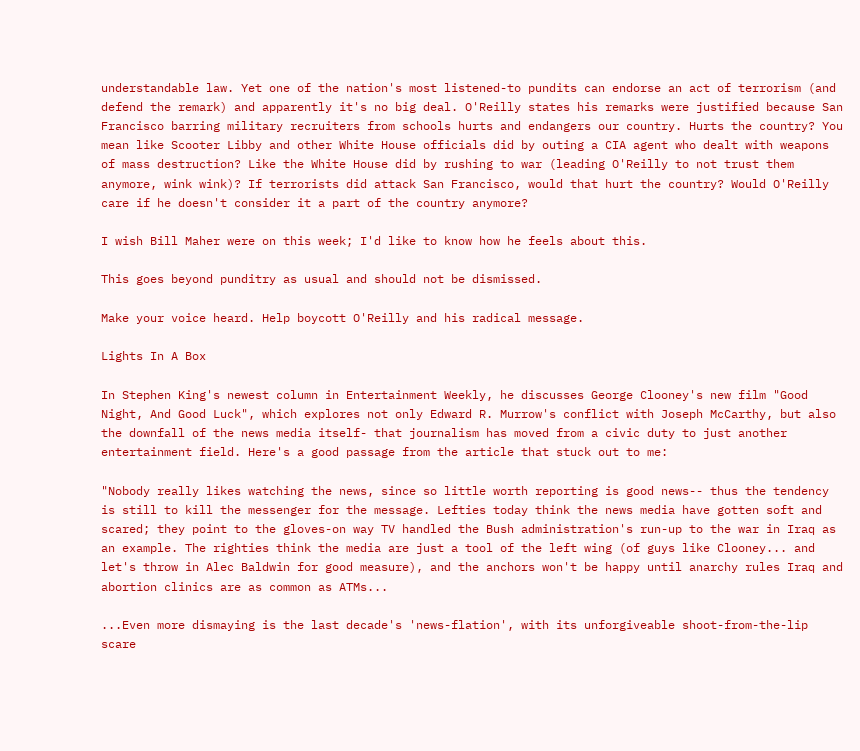understandable law. Yet one of the nation's most listened-to pundits can endorse an act of terrorism (and defend the remark) and apparently it's no big deal. O'Reilly states his remarks were justified because San Francisco barring military recruiters from schools hurts and endangers our country. Hurts the country? You mean like Scooter Libby and other White House officials did by outing a CIA agent who dealt with weapons of mass destruction? Like the White House did by rushing to war (leading O'Reilly to not trust them anymore, wink wink)? If terrorists did attack San Francisco, would that hurt the country? Would O'Reilly care if he doesn't consider it a part of the country anymore?

I wish Bill Maher were on this week; I'd like to know how he feels about this.

This goes beyond punditry as usual and should not be dismissed.

Make your voice heard. Help boycott O'Reilly and his radical message.

Lights In A Box

In Stephen King's newest column in Entertainment Weekly, he discusses George Clooney's new film "Good Night, And Good Luck", which explores not only Edward R. Murrow's conflict with Joseph McCarthy, but also the downfall of the news media itself- that journalism has moved from a civic duty to just another entertainment field. Here's a good passage from the article that stuck out to me:

"Nobody really likes watching the news, since so little worth reporting is good news-- thus the tendency is still to kill the messenger for the message. Lefties today think the news media have gotten soft and scared; they point to the gloves-on way TV handled the Bush administration's run-up to the war in Iraq as an example. The righties think the media are just a tool of the left wing (of guys like Clooney... and let's throw in Alec Baldwin for good measure), and the anchors won't be happy until anarchy rules Iraq and abortion clinics are as common as ATMs...

...Even more dismaying is the last decade's 'news-flation', with its unforgiveable shoot-from-the-lip scare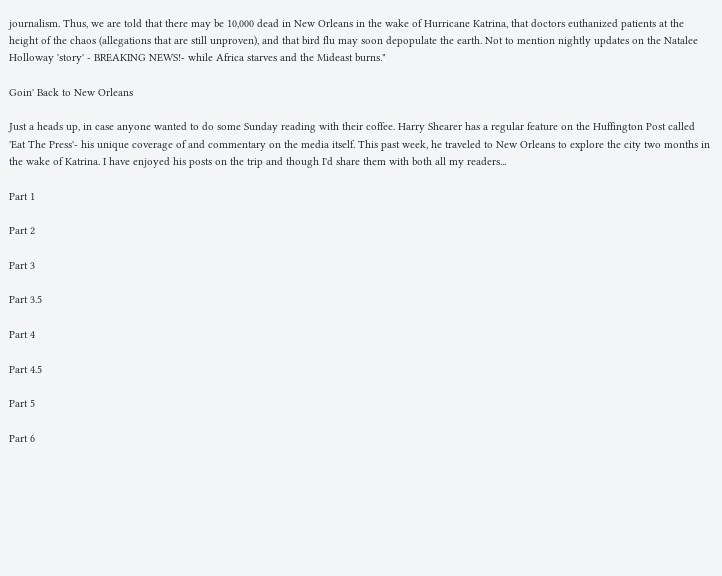journalism. Thus, we are told that there may be 10,000 dead in New Orleans in the wake of Hurricane Katrina, that doctors euthanized patients at the height of the chaos (allegations that are still unproven), and that bird flu may soon depopulate the earth. Not to mention nightly updates on the Natalee Holloway 'story' - BREAKING NEWS!- while Africa starves and the Mideast burns."

Goin' Back to New Orleans

Just a heads up, in case anyone wanted to do some Sunday reading with their coffee. Harry Shearer has a regular feature on the Huffington Post called 'Eat The Press'- his unique coverage of and commentary on the media itself. This past week, he traveled to New Orleans to explore the city two months in the wake of Katrina. I have enjoyed his posts on the trip and though I'd share them with both all my readers...

Part 1

Part 2

Part 3

Part 3.5

Part 4

Part 4.5

Part 5

Part 6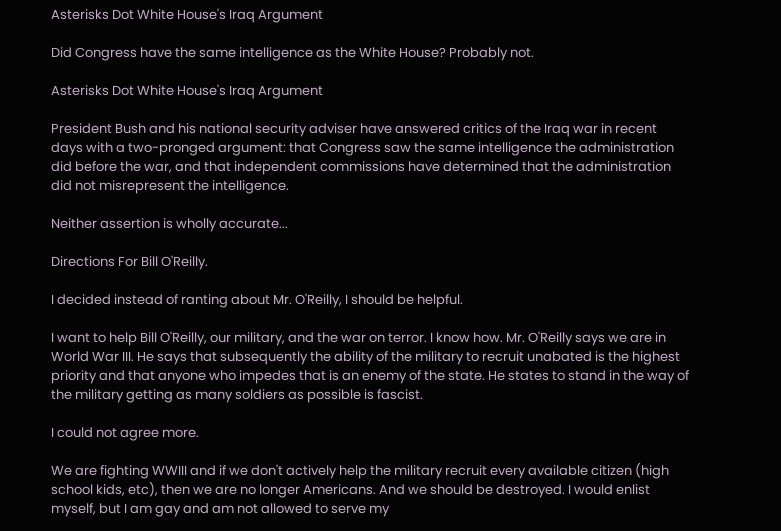Asterisks Dot White House's Iraq Argument

Did Congress have the same intelligence as the White House? Probably not.

Asterisks Dot White House's Iraq Argument

President Bush and his national security adviser have answered critics of the Iraq war in recent days with a two-pronged argument: that Congress saw the same intelligence the administration did before the war, and that independent commissions have determined that the administration did not misrepresent the intelligence.

Neither assertion is wholly accurate...

Directions For Bill O'Reilly.

I decided instead of ranting about Mr. O'Reilly, I should be helpful.

I want to help Bill O'Reilly, our military, and the war on terror. I know how. Mr. O'Reilly says we are in World War III. He says that subsequently the ability of the military to recruit unabated is the highest priority and that anyone who impedes that is an enemy of the state. He states to stand in the way of the military getting as many soldiers as possible is fascist.

I could not agree more.

We are fighting WWIII and if we don't actively help the military recruit every available citizen (high school kids, etc), then we are no longer Americans. And we should be destroyed. I would enlist myself, but I am gay and am not allowed to serve my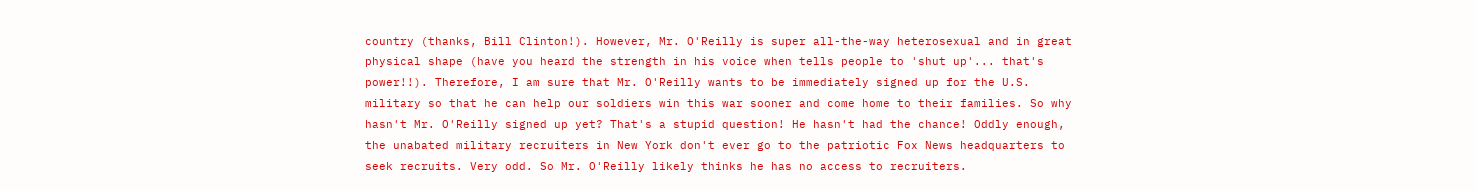country (thanks, Bill Clinton!). However, Mr. O'Reilly is super all-the-way heterosexual and in great physical shape (have you heard the strength in his voice when tells people to 'shut up'... that's power!!). Therefore, I am sure that Mr. O'Reilly wants to be immediately signed up for the U.S. military so that he can help our soldiers win this war sooner and come home to their families. So why hasn't Mr. O'Reilly signed up yet? That's a stupid question! He hasn't had the chance! Oddly enough, the unabated military recruiters in New York don't ever go to the patriotic Fox News headquarters to seek recruits. Very odd. So Mr. O'Reilly likely thinks he has no access to recruiters.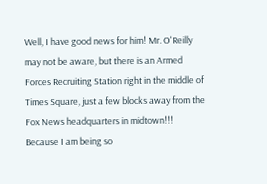Well, I have good news for him! Mr. O'Reilly may not be aware, but there is an Armed Forces Recruiting Station right in the middle of Times Square, just a few blocks away from the Fox News headquarters in midtown!!! Because I am being so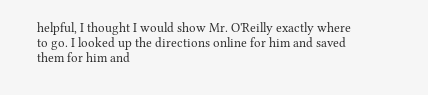helpful, I thought I would show Mr. O'Reilly exactly where to go. I looked up the directions online for him and saved them for him and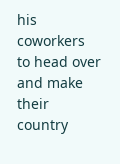his coworkers to head over and make their country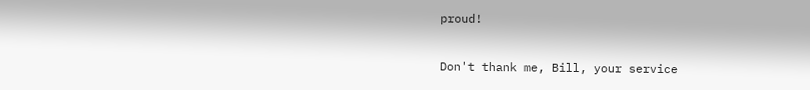proud!

Don't thank me, Bill, your service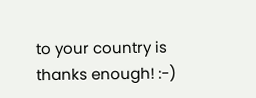to your country is thanks enough! :-)